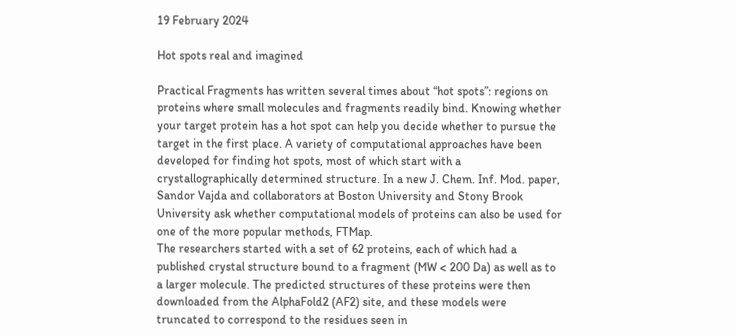19 February 2024

Hot spots real and imagined

Practical Fragments has written several times about “hot spots”: regions on proteins where small molecules and fragments readily bind. Knowing whether your target protein has a hot spot can help you decide whether to pursue the target in the first place. A variety of computational approaches have been developed for finding hot spots, most of which start with a crystallographically determined structure. In a new J. Chem. Inf. Mod. paper, Sandor Vajda and collaborators at Boston University and Stony Brook University ask whether computational models of proteins can also be used for one of the more popular methods, FTMap.
The researchers started with a set of 62 proteins, each of which had a published crystal structure bound to a fragment (MW < 200 Da) as well as to a larger molecule. The predicted structures of these proteins were then downloaded from the AlphaFold2 (AF2) site, and these models were truncated to correspond to the residues seen in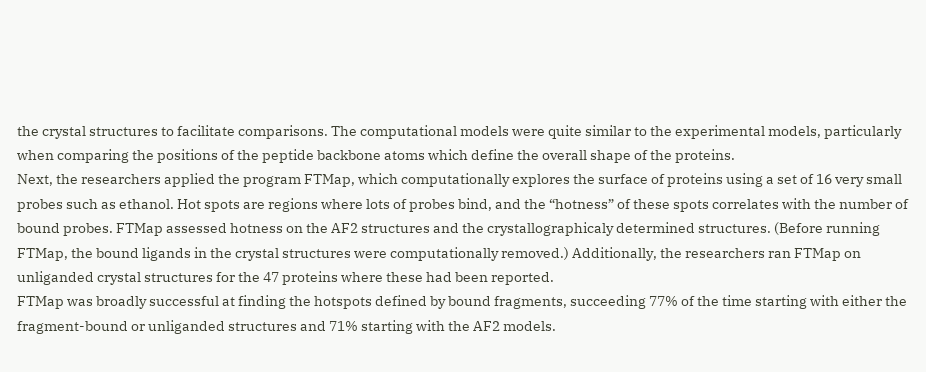the crystal structures to facilitate comparisons. The computational models were quite similar to the experimental models, particularly when comparing the positions of the peptide backbone atoms which define the overall shape of the proteins.
Next, the researchers applied the program FTMap, which computationally explores the surface of proteins using a set of 16 very small probes such as ethanol. Hot spots are regions where lots of probes bind, and the “hotness” of these spots correlates with the number of bound probes. FTMap assessed hotness on the AF2 structures and the crystallographicaly determined structures. (Before running FTMap, the bound ligands in the crystal structures were computationally removed.) Additionally, the researchers ran FTMap on unliganded crystal structures for the 47 proteins where these had been reported.
FTMap was broadly successful at finding the hotspots defined by bound fragments, succeeding 77% of the time starting with either the fragment-bound or unliganded structures and 71% starting with the AF2 models.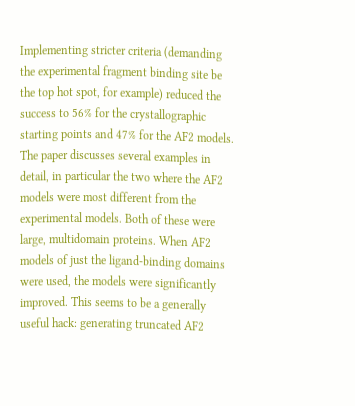Implementing stricter criteria (demanding the experimental fragment binding site be the top hot spot, for example) reduced the success to 56% for the crystallographic starting points and 47% for the AF2 models.
The paper discusses several examples in detail, in particular the two where the AF2 models were most different from the experimental models. Both of these were large, multidomain proteins. When AF2 models of just the ligand-binding domains were used, the models were significantly improved. This seems to be a generally useful hack: generating truncated AF2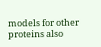models for other proteins also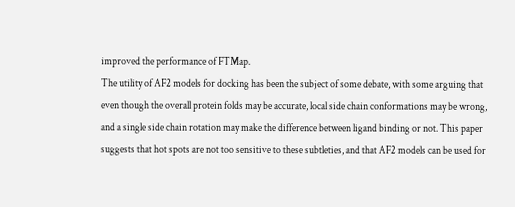improved the performance of FTMap.
The utility of AF2 models for docking has been the subject of some debate, with some arguing that even though the overall protein folds may be accurate, local side chain conformations may be wrong, and a single side chain rotation may make the difference between ligand binding or not. This paper suggests that hot spots are not too sensitive to these subtleties, and that AF2 models can be used for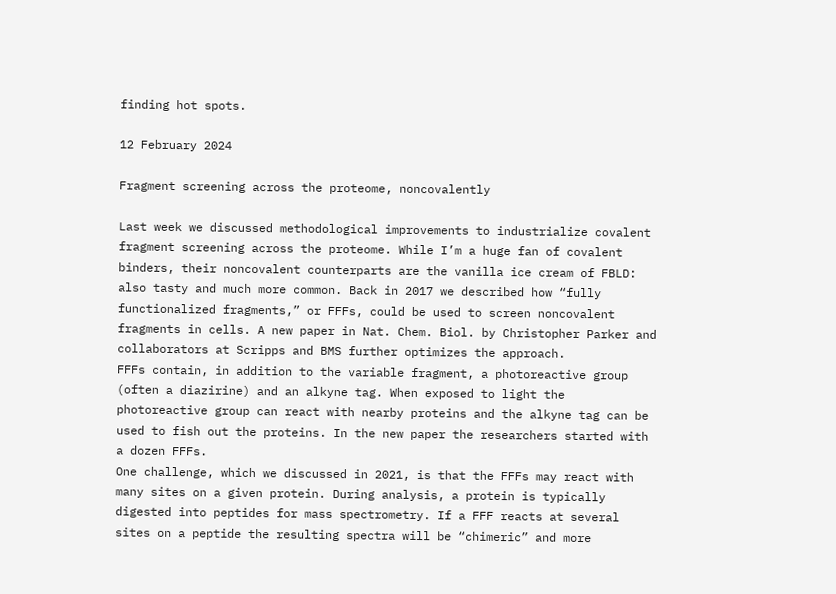finding hot spots.

12 February 2024

Fragment screening across the proteome, noncovalently

Last week we discussed methodological improvements to industrialize covalent fragment screening across the proteome. While I’m a huge fan of covalent binders, their noncovalent counterparts are the vanilla ice cream of FBLD: also tasty and much more common. Back in 2017 we described how “fully functionalized fragments,” or FFFs, could be used to screen noncovalent fragments in cells. A new paper in Nat. Chem. Biol. by Christopher Parker and collaborators at Scripps and BMS further optimizes the approach.
FFFs contain, in addition to the variable fragment, a photoreactive group (often a diazirine) and an alkyne tag. When exposed to light the photoreactive group can react with nearby proteins and the alkyne tag can be used to fish out the proteins. In the new paper the researchers started with a dozen FFFs.
One challenge, which we discussed in 2021, is that the FFFs may react with many sites on a given protein. During analysis, a protein is typically digested into peptides for mass spectrometry. If a FFF reacts at several sites on a peptide the resulting spectra will be “chimeric” and more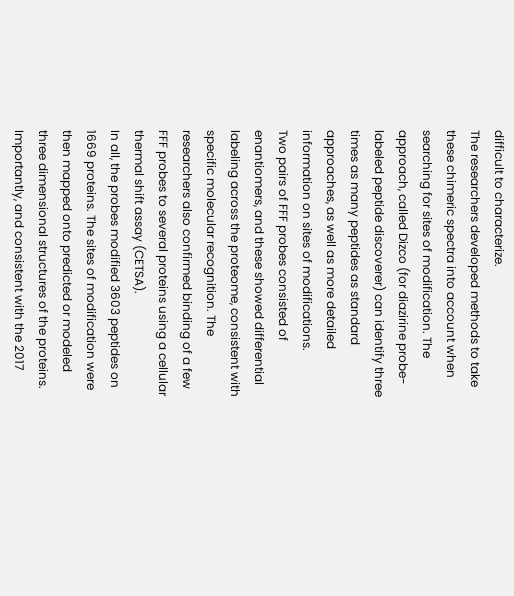difficult to characterize.
The researchers developed methods to take these chimeric spectra into account when searching for sites of modification. The approach, called Dizco (for diazirine probe-labeled peptide discoverer) can identify three times as many peptides as standard approaches, as well as more detailed information on sites of modifications.
Two pairs of FFF probes consisted of enantiomers, and these showed differential labeling across the proteome, consistent with specific molecular recognition. The researchers also confirmed binding of a few FFF probes to several proteins using a cellular thermal shift assay (CETSA).
In all, the probes modified 3603 peptides on 1669 proteins. The sites of modification were then mapped onto predicted or modeled three dimensional structures of the proteins. Importantly, and consistent with the 2017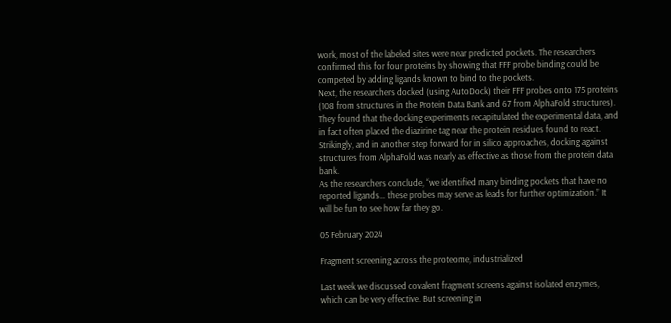work, most of the labeled sites were near predicted pockets. The researchers confirmed this for four proteins by showing that FFF probe binding could be competed by adding ligands known to bind to the pockets.
Next, the researchers docked (using AutoDock) their FFF probes onto 175 proteins (108 from structures in the Protein Data Bank and 67 from AlphaFold structures). They found that the docking experiments recapitulated the experimental data, and in fact often placed the diazirine tag near the protein residues found to react. Strikingly, and in another step forward for in silico approaches, docking against structures from AlphaFold was nearly as effective as those from the protein data bank.
As the researchers conclude, “we identified many binding pockets that have no reported ligands… these probes may serve as leads for further optimization.” It will be fun to see how far they go.

05 February 2024

Fragment screening across the proteome, industrialized

Last week we discussed covalent fragment screens against isolated enzymes, which can be very effective. But screening in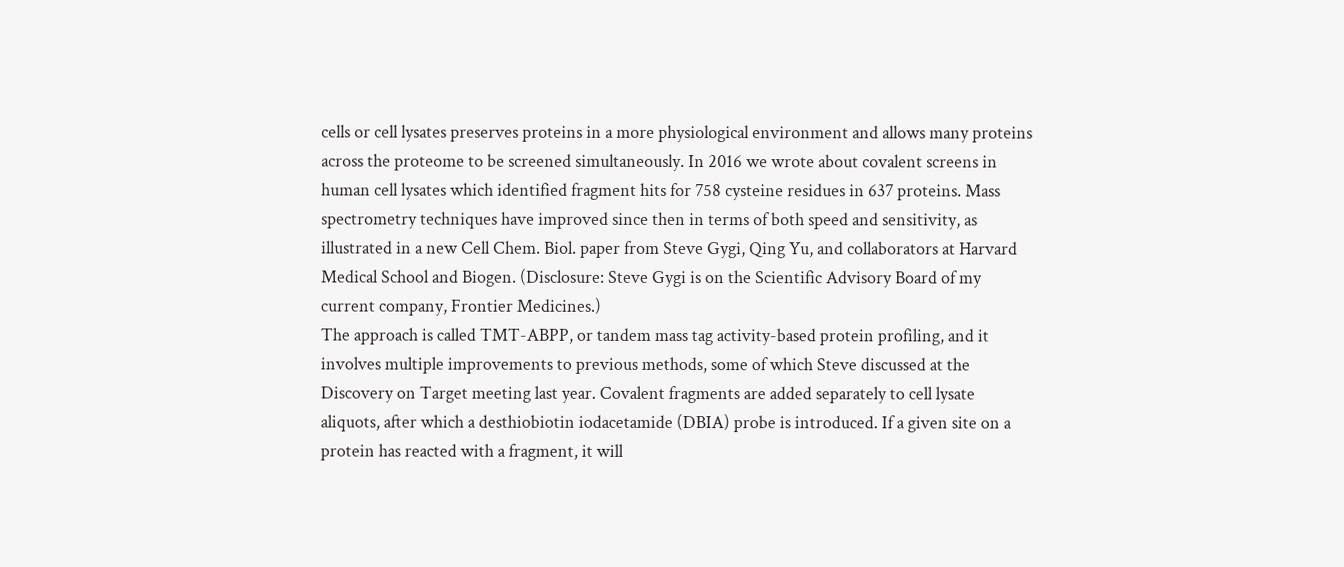cells or cell lysates preserves proteins in a more physiological environment and allows many proteins across the proteome to be screened simultaneously. In 2016 we wrote about covalent screens in human cell lysates which identified fragment hits for 758 cysteine residues in 637 proteins. Mass spectrometry techniques have improved since then in terms of both speed and sensitivity, as illustrated in a new Cell Chem. Biol. paper from Steve Gygi, Qing Yu, and collaborators at Harvard Medical School and Biogen. (Disclosure: Steve Gygi is on the Scientific Advisory Board of my current company, Frontier Medicines.)
The approach is called TMT-ABPP, or tandem mass tag activity-based protein profiling, and it involves multiple improvements to previous methods, some of which Steve discussed at the Discovery on Target meeting last year. Covalent fragments are added separately to cell lysate aliquots, after which a desthiobiotin iodacetamide (DBIA) probe is introduced. If a given site on a protein has reacted with a fragment, it will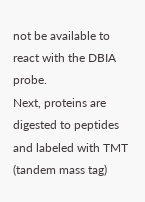not be available to react with the DBIA probe.
Next, proteins are digested to peptides and labeled with TMT (tandem mass tag)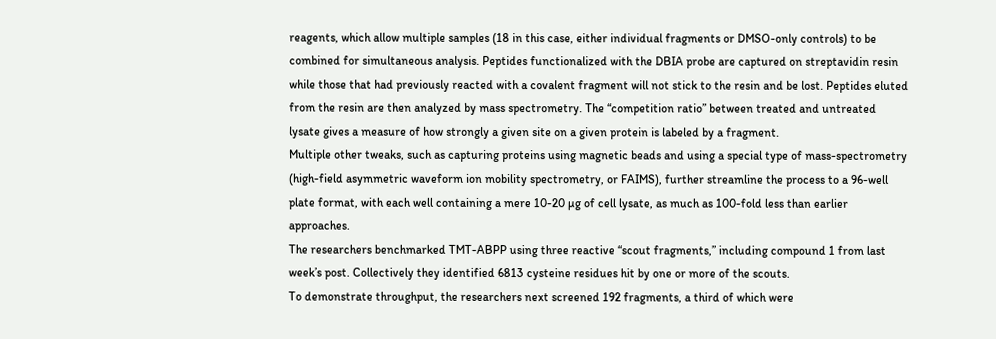reagents, which allow multiple samples (18 in this case, either individual fragments or DMSO-only controls) to be combined for simultaneous analysis. Peptides functionalized with the DBIA probe are captured on streptavidin resin while those that had previously reacted with a covalent fragment will not stick to the resin and be lost. Peptides eluted from the resin are then analyzed by mass spectrometry. The “competition ratio” between treated and untreated lysate gives a measure of how strongly a given site on a given protein is labeled by a fragment.
Multiple other tweaks, such as capturing proteins using magnetic beads and using a special type of mass-spectrometry (high-field asymmetric waveform ion mobility spectrometry, or FAIMS), further streamline the process to a 96-well plate format, with each well containing a mere 10-20 µg of cell lysate, as much as 100-fold less than earlier approaches.
The researchers benchmarked TMT-ABPP using three reactive “scout fragments,” including compound 1 from last week’s post. Collectively they identified 6813 cysteine residues hit by one or more of the scouts.
To demonstrate throughput, the researchers next screened 192 fragments, a third of which were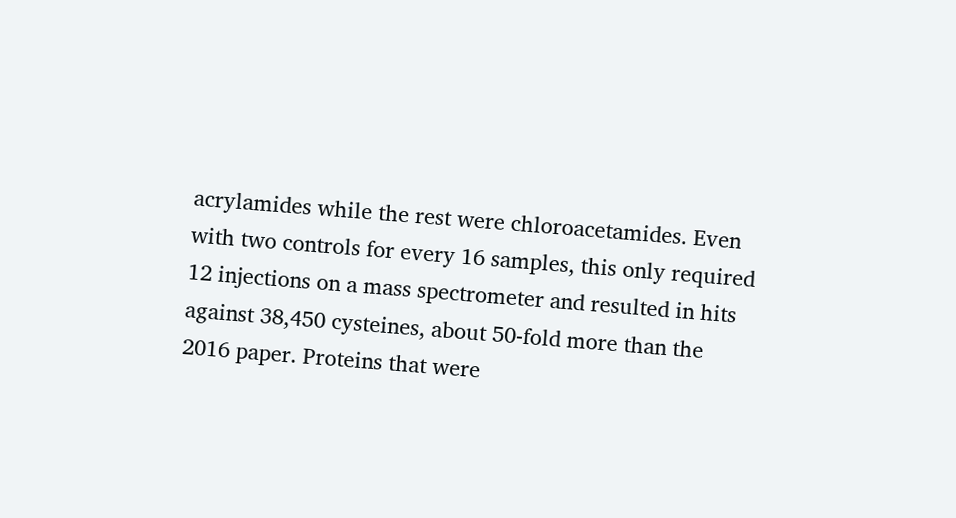acrylamides while the rest were chloroacetamides. Even with two controls for every 16 samples, this only required 12 injections on a mass spectrometer and resulted in hits against 38,450 cysteines, about 50-fold more than the 2016 paper. Proteins that were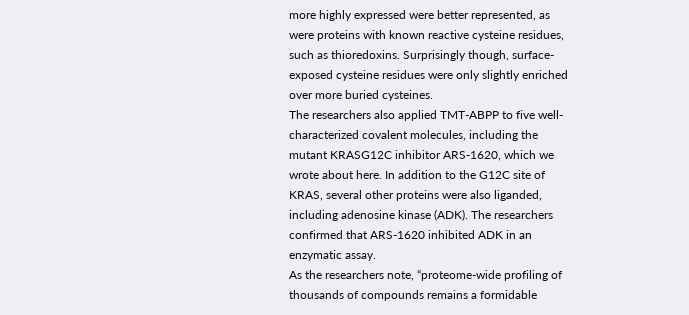more highly expressed were better represented, as were proteins with known reactive cysteine residues, such as thioredoxins. Surprisingly though, surface-exposed cysteine residues were only slightly enriched over more buried cysteines.
The researchers also applied TMT-ABPP to five well-characterized covalent molecules, including the mutant KRASG12C inhibitor ARS-1620, which we wrote about here. In addition to the G12C site of KRAS, several other proteins were also liganded, including adenosine kinase (ADK). The researchers confirmed that ARS-1620 inhibited ADK in an enzymatic assay.
As the researchers note, “proteome-wide profiling of thousands of compounds remains a formidable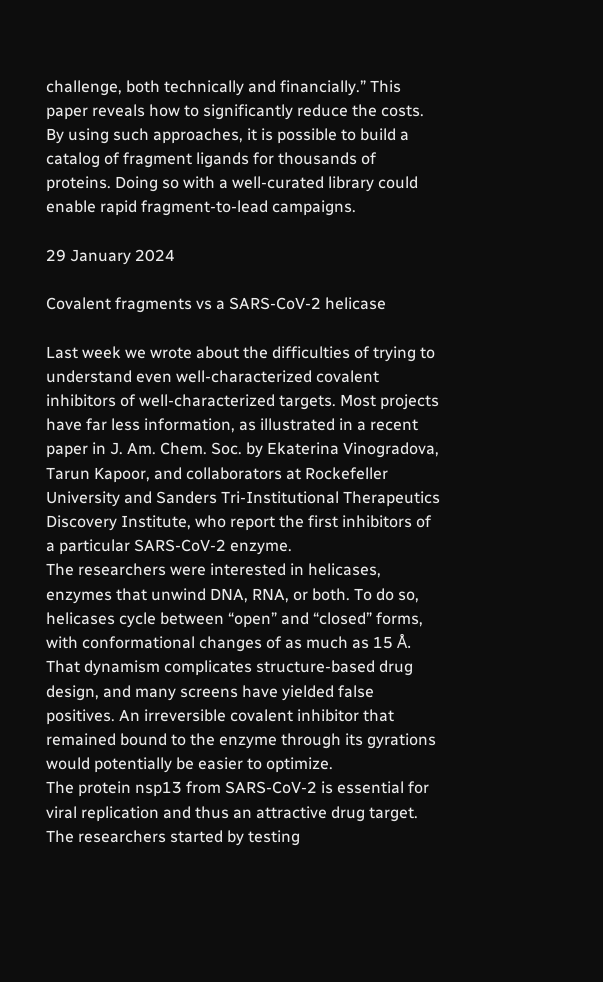challenge, both technically and financially.” This paper reveals how to significantly reduce the costs. By using such approaches, it is possible to build a catalog of fragment ligands for thousands of proteins. Doing so with a well-curated library could enable rapid fragment-to-lead campaigns.

29 January 2024

Covalent fragments vs a SARS-CoV-2 helicase

Last week we wrote about the difficulties of trying to understand even well-characterized covalent inhibitors of well-characterized targets. Most projects have far less information, as illustrated in a recent paper in J. Am. Chem. Soc. by Ekaterina Vinogradova, Tarun Kapoor, and collaborators at Rockefeller University and Sanders Tri-Institutional Therapeutics Discovery Institute, who report the first inhibitors of a particular SARS-CoV-2 enzyme.
The researchers were interested in helicases, enzymes that unwind DNA, RNA, or both. To do so, helicases cycle between “open” and “closed” forms, with conformational changes of as much as 15 Å. That dynamism complicates structure-based drug design, and many screens have yielded false positives. An irreversible covalent inhibitor that remained bound to the enzyme through its gyrations would potentially be easier to optimize.
The protein nsp13 from SARS-CoV-2 is essential for viral replication and thus an attractive drug target. The researchers started by testing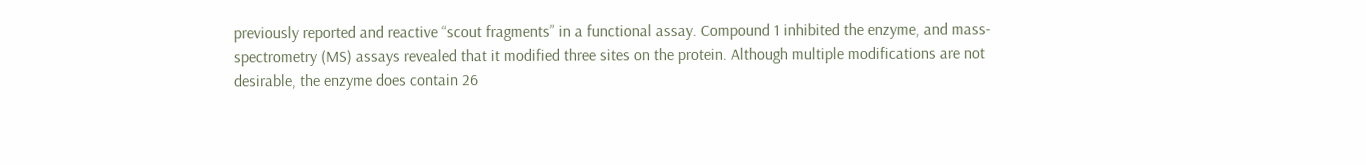previously reported and reactive “scout fragments” in a functional assay. Compound 1 inhibited the enzyme, and mass-spectrometry (MS) assays revealed that it modified three sites on the protein. Although multiple modifications are not desirable, the enzyme does contain 26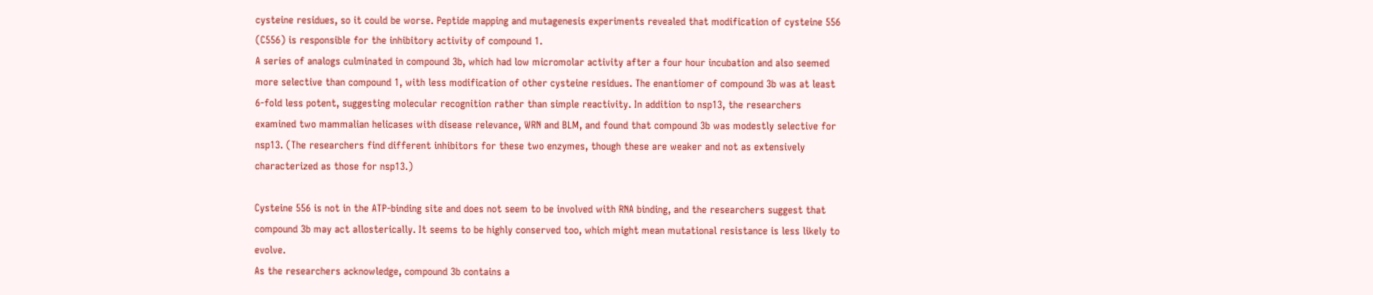cysteine residues, so it could be worse. Peptide mapping and mutagenesis experiments revealed that modification of cysteine 556 (C556) is responsible for the inhibitory activity of compound 1.
A series of analogs culminated in compound 3b, which had low micromolar activity after a four hour incubation and also seemed more selective than compound 1, with less modification of other cysteine residues. The enantiomer of compound 3b was at least 6-fold less potent, suggesting molecular recognition rather than simple reactivity. In addition to nsp13, the researchers examined two mammalian helicases with disease relevance, WRN and BLM, and found that compound 3b was modestly selective for nsp13. (The researchers find different inhibitors for these two enzymes, though these are weaker and not as extensively characterized as those for nsp13.)

Cysteine 556 is not in the ATP-binding site and does not seem to be involved with RNA binding, and the researchers suggest that compound 3b may act allosterically. It seems to be highly conserved too, which might mean mutational resistance is less likely to evolve.
As the researchers acknowledge, compound 3b contains a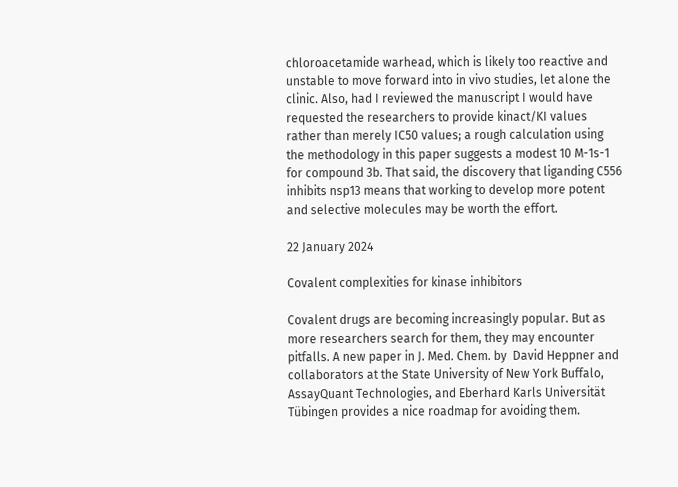chloroacetamide warhead, which is likely too reactive and unstable to move forward into in vivo studies, let alone the clinic. Also, had I reviewed the manuscript I would have requested the researchers to provide kinact/KI values rather than merely IC50 values; a rough calculation using the methodology in this paper suggests a modest 10 M-1s-1 for compound 3b. That said, the discovery that liganding C556 inhibits nsp13 means that working to develop more potent and selective molecules may be worth the effort.

22 January 2024

Covalent complexities for kinase inhibitors

Covalent drugs are becoming increasingly popular. But as more researchers search for them, they may encounter pitfalls. A new paper in J. Med. Chem. by  David Heppner and collaborators at the State University of New York Buffalo, AssayQuant Technologies, and Eberhard Karls Universität Tübingen provides a nice roadmap for avoiding them.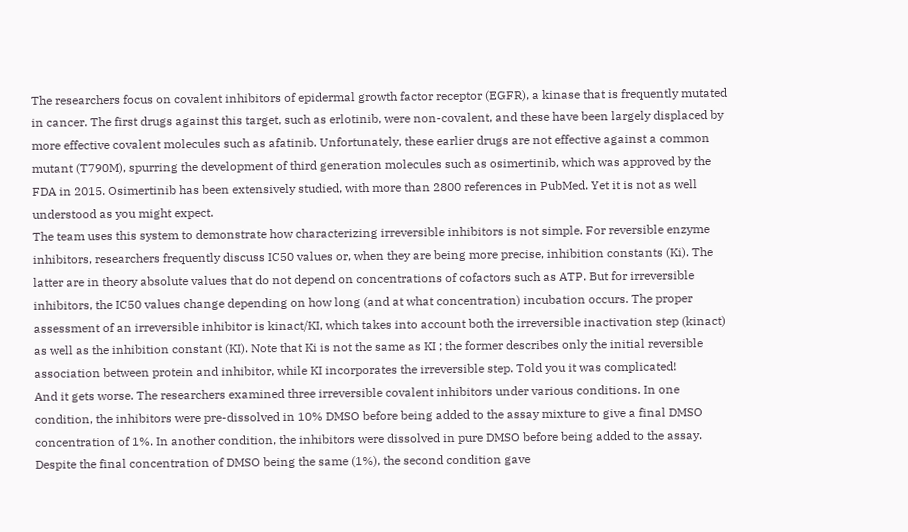The researchers focus on covalent inhibitors of epidermal growth factor receptor (EGFR), a kinase that is frequently mutated in cancer. The first drugs against this target, such as erlotinib, were non-covalent, and these have been largely displaced by more effective covalent molecules such as afatinib. Unfortunately, these earlier drugs are not effective against a common mutant (T790M), spurring the development of third generation molecules such as osimertinib, which was approved by the FDA in 2015. Osimertinib has been extensively studied, with more than 2800 references in PubMed. Yet it is not as well understood as you might expect.
The team uses this system to demonstrate how characterizing irreversible inhibitors is not simple. For reversible enzyme inhibitors, researchers frequently discuss IC50 values or, when they are being more precise, inhibition constants (Ki). The latter are in theory absolute values that do not depend on concentrations of cofactors such as ATP. But for irreversible inhibitors, the IC50 values change depending on how long (and at what concentration) incubation occurs. The proper assessment of an irreversible inhibitor is kinact/KI, which takes into account both the irreversible inactivation step (kinact) as well as the inhibition constant (KI). Note that Ki is not the same as KI ; the former describes only the initial reversible association between protein and inhibitor, while KI incorporates the irreversible step. Told you it was complicated!
And it gets worse. The researchers examined three irreversible covalent inhibitors under various conditions. In one condition, the inhibitors were pre-dissolved in 10% DMSO before being added to the assay mixture to give a final DMSO concentration of 1%. In another condition, the inhibitors were dissolved in pure DMSO before being added to the assay. Despite the final concentration of DMSO being the same (1%), the second condition gave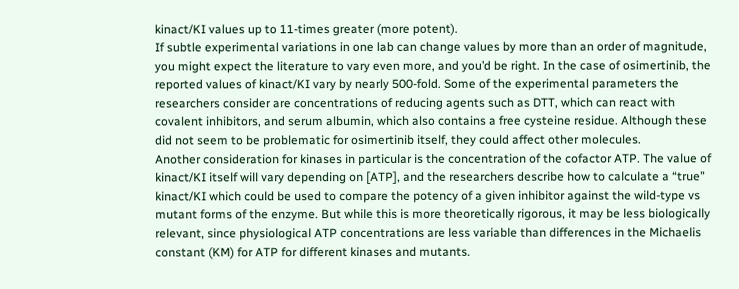kinact/KI values up to 11-times greater (more potent).
If subtle experimental variations in one lab can change values by more than an order of magnitude, you might expect the literature to vary even more, and you’d be right. In the case of osimertinib, the reported values of kinact/KI vary by nearly 500-fold. Some of the experimental parameters the researchers consider are concentrations of reducing agents such as DTT, which can react with covalent inhibitors, and serum albumin, which also contains a free cysteine residue. Although these did not seem to be problematic for osimertinib itself, they could affect other molecules.
Another consideration for kinases in particular is the concentration of the cofactor ATP. The value of kinact/KI itself will vary depending on [ATP], and the researchers describe how to calculate a “true” kinact/KI which could be used to compare the potency of a given inhibitor against the wild-type vs mutant forms of the enzyme. But while this is more theoretically rigorous, it may be less biologically relevant, since physiological ATP concentrations are less variable than differences in the Michaelis constant (KM) for ATP for different kinases and mutants.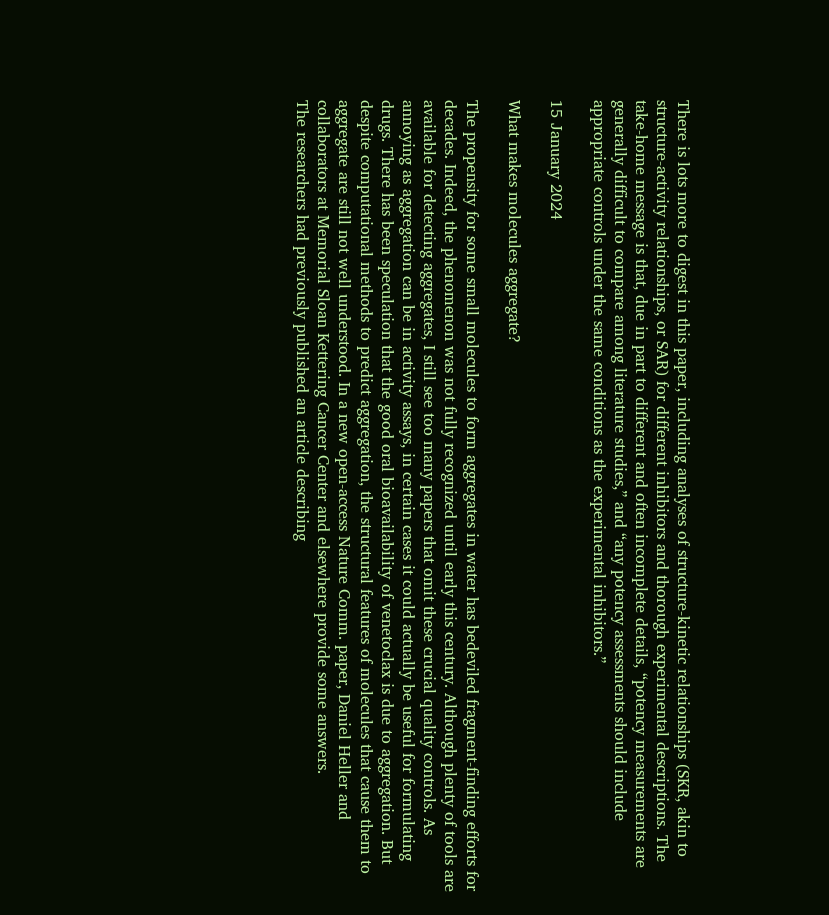There is lots more to digest in this paper, including analyses of structure-kinetic relationships (SKR, akin to structure-activity relationships, or SAR) for different inhibitors and thorough experimental descriptions. The take-home message is that, due in part to different and often incomplete details, “potency measurements are generally difficult to compare among literature studies,” and “any potency assessments should include appropriate controls under the same conditions as the experimental inhibitors.”

15 January 2024

What makes molecules aggregate?

The propensity for some small molecules to form aggregates in water has bedeviled fragment-finding efforts for decades. Indeed, the phenomenon was not fully recognized until early this century. Although plenty of tools are available for detecting aggregates, I still see too many papers that omit these crucial quality controls. As annoying as aggregation can be in activity assays, in certain cases it could actually be useful for formulating drugs. There has been speculation that the good oral bioavailability of venetoclax is due to aggregation. But despite computational methods to predict aggregation, the structural features of molecules that cause them to aggregate are still not well understood. In a new open-access Nature Comm. paper, Daniel Heller and collaborators at Memorial Sloan Kettering Cancer Center and elsewhere provide some answers.
The researchers had previously published an article describing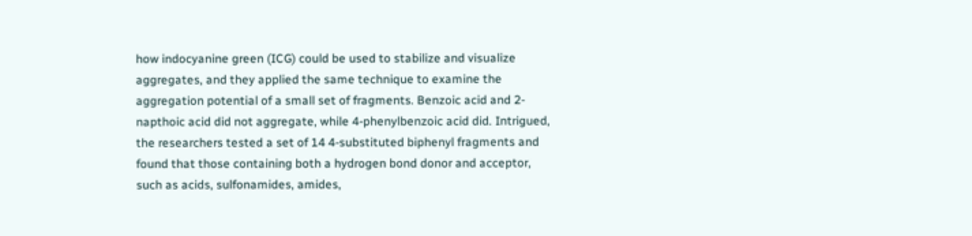how indocyanine green (ICG) could be used to stabilize and visualize aggregates, and they applied the same technique to examine the aggregation potential of a small set of fragments. Benzoic acid and 2-napthoic acid did not aggregate, while 4-phenylbenzoic acid did. Intrigued, the researchers tested a set of 14 4-substituted biphenyl fragments and found that those containing both a hydrogen bond donor and acceptor, such as acids, sulfonamides, amides,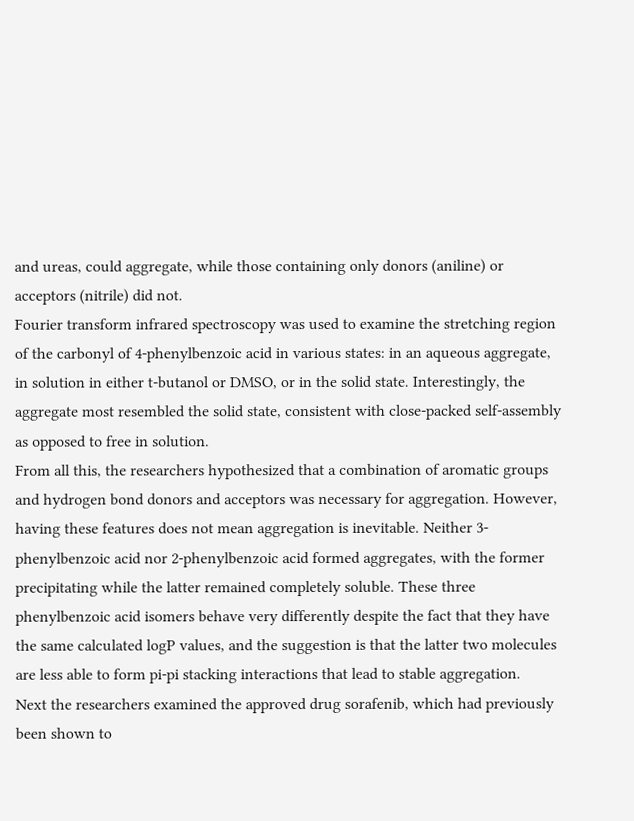and ureas, could aggregate, while those containing only donors (aniline) or acceptors (nitrile) did not.
Fourier transform infrared spectroscopy was used to examine the stretching region of the carbonyl of 4-phenylbenzoic acid in various states: in an aqueous aggregate, in solution in either t-butanol or DMSO, or in the solid state. Interestingly, the aggregate most resembled the solid state, consistent with close-packed self-assembly as opposed to free in solution.
From all this, the researchers hypothesized that a combination of aromatic groups and hydrogen bond donors and acceptors was necessary for aggregation. However, having these features does not mean aggregation is inevitable. Neither 3-phenylbenzoic acid nor 2-phenylbenzoic acid formed aggregates, with the former precipitating while the latter remained completely soluble. These three phenylbenzoic acid isomers behave very differently despite the fact that they have the same calculated logP values, and the suggestion is that the latter two molecules are less able to form pi-pi stacking interactions that lead to stable aggregation.
Next the researchers examined the approved drug sorafenib, which had previously been shown to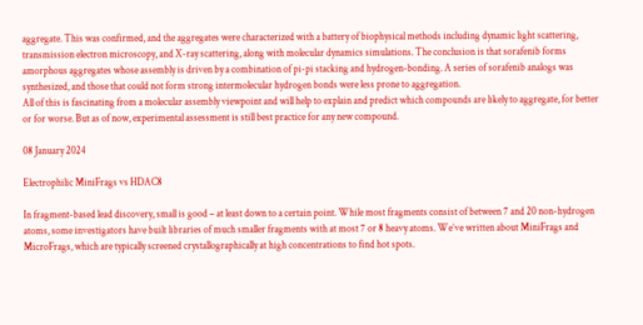aggregate. This was confirmed, and the aggregates were characterized with a battery of biophysical methods including dynamic light scattering, transmission electron microscopy, and X-ray scattering, along with molecular dynamics simulations. The conclusion is that sorafenib forms amorphous aggregates whose assembly is driven by a combination of pi-pi stacking and hydrogen-bonding. A series of sorafenib analogs was synthesized, and those that could not form strong intermolecular hydrogen bonds were less prone to aggregation.
All of this is fascinating from a molecular assembly viewpoint and will help to explain and predict which compounds are likely to aggregate, for better or for worse. But as of now, experimental assessment is still best practice for any new compound.

08 January 2024

Electrophilic MiniFrags vs HDAC8

In fragment-based lead discovery, small is good – at least down to a certain point. While most fragments consist of between 7 and 20 non-hydrogen atoms, some investigators have built libraries of much smaller fragments with at most 7 or 8 heavy atoms. We’ve written about MiniFrags and MicroFrags, which are typically screened crystallographically at high concentrations to find hot spots.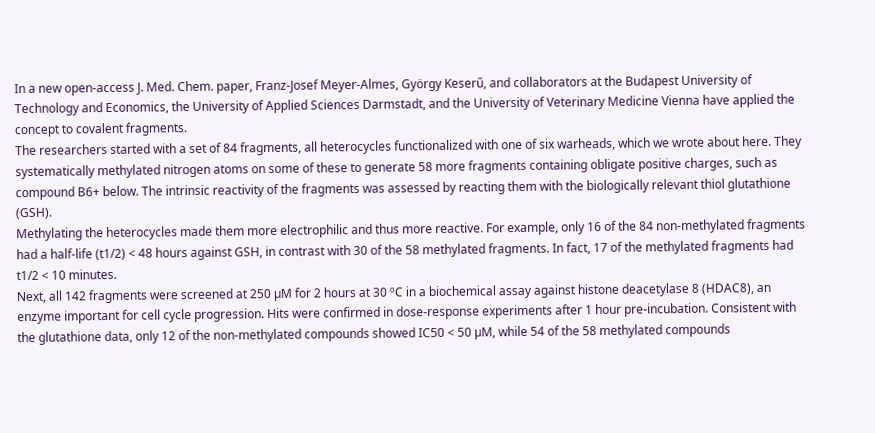In a new open-access J. Med. Chem. paper, Franz-Josef Meyer-Almes, György Keserű, and collaborators at the Budapest University of Technology and Economics, the University of Applied Sciences Darmstadt, and the University of Veterinary Medicine Vienna have applied the concept to covalent fragments.
The researchers started with a set of 84 fragments, all heterocycles functionalized with one of six warheads, which we wrote about here. They systematically methylated nitrogen atoms on some of these to generate 58 more fragments containing obligate positive charges, such as compound B6+ below. The intrinsic reactivity of the fragments was assessed by reacting them with the biologically relevant thiol glutathione (GSH).
Methylating the heterocycles made them more electrophilic and thus more reactive. For example, only 16 of the 84 non-methylated fragments had a half-life (t1/2) < 48 hours against GSH, in contrast with 30 of the 58 methylated fragments. In fact, 17 of the methylated fragments had t1/2 < 10 minutes.
Next, all 142 fragments were screened at 250 µM for 2 hours at 30 ºC in a biochemical assay against histone deacetylase 8 (HDAC8), an enzyme important for cell cycle progression. Hits were confirmed in dose-response experiments after 1 hour pre-incubation. Consistent with the glutathione data, only 12 of the non-methylated compounds showed IC50 < 50 µM, while 54 of the 58 methylated compounds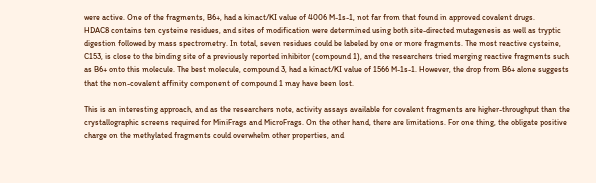were active. One of the fragments, B6+, had a kinact/KI value of 4006 M-1s-1, not far from that found in approved covalent drugs.
HDAC8 contains ten cysteine residues, and sites of modification were determined using both site-directed mutagenesis as well as tryptic digestion followed by mass spectrometry. In total, seven residues could be labeled by one or more fragments. The most reactive cysteine, C153, is close to the binding site of a previously reported inhibitor (compound 1), and the researchers tried merging reactive fragments such as B6+ onto this molecule. The best molecule, compound 3, had a kinact/KI value of 1566 M-1s-1. However, the drop from B6+ alone suggests that the non-covalent affinity component of compound 1 may have been lost.

This is an interesting approach, and as the researchers note, activity assays available for covalent fragments are higher-throughput than the crystallographic screens required for MiniFrags and MicroFrags. On the other hand, there are limitations. For one thing, the obligate positive charge on the methylated fragments could overwhelm other properties, and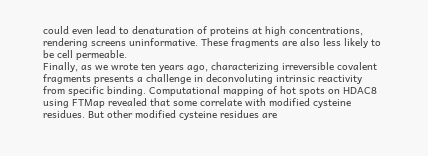could even lead to denaturation of proteins at high concentrations, rendering screens uninformative. These fragments are also less likely to be cell permeable.
Finally, as we wrote ten years ago, characterizing irreversible covalent fragments presents a challenge in deconvoluting intrinsic reactivity from specific binding. Computational mapping of hot spots on HDAC8 using FTMap revealed that some correlate with modified cysteine residues. But other modified cysteine residues are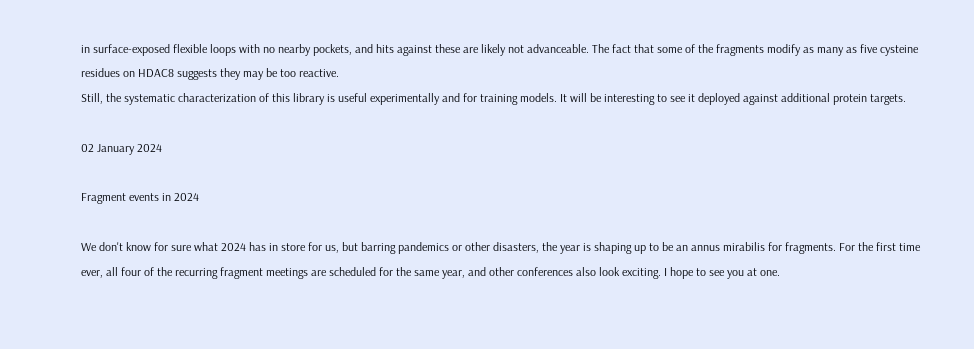in surface-exposed flexible loops with no nearby pockets, and hits against these are likely not advanceable. The fact that some of the fragments modify as many as five cysteine residues on HDAC8 suggests they may be too reactive.
Still, the systematic characterization of this library is useful experimentally and for training models. It will be interesting to see it deployed against additional protein targets.

02 January 2024

Fragment events in 2024

We don't know for sure what 2024 has in store for us, but barring pandemics or other disasters, the year is shaping up to be an annus mirabilis for fragments. For the first time ever, all four of the recurring fragment meetings are scheduled for the same year, and other conferences also look exciting. I hope to see you at one.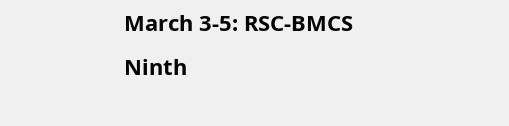March 3-5: RSC-BMCS Ninth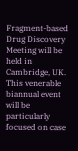Fragment-based Drug Discovery Meeting will be held in Cambridge, UK. This venerable biannual event will be particularly focused on case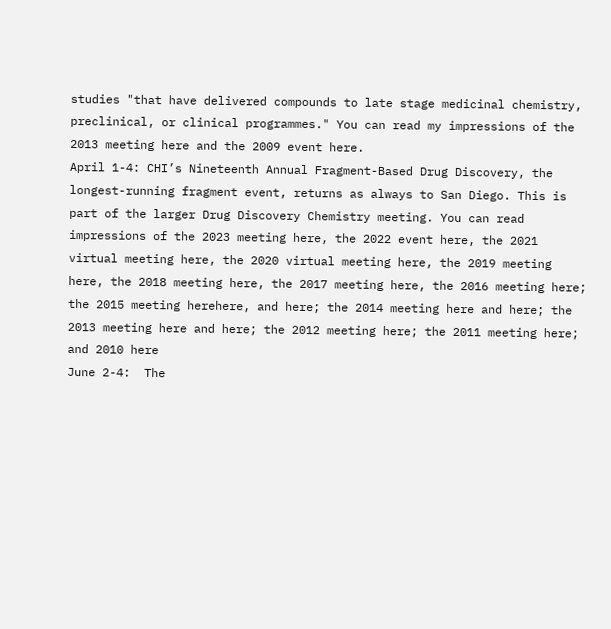studies "that have delivered compounds to late stage medicinal chemistry, preclinical, or clinical programmes." You can read my impressions of the 2013 meeting here and the 2009 event here.
April 1-4: CHI’s Nineteenth Annual Fragment-Based Drug Discovery, the longest-running fragment event, returns as always to San Diego. This is part of the larger Drug Discovery Chemistry meeting. You can read impressions of the 2023 meeting here, the 2022 event here, the 2021 virtual meeting here, the 2020 virtual meeting here, the 2019 meeting here, the 2018 meeting here, the 2017 meeting here, the 2016 meeting here; the 2015 meeting herehere, and here; the 2014 meeting here and here; the 2013 meeting here and here; the 2012 meeting here; the 2011 meeting here; and 2010 here
June 2-4:  The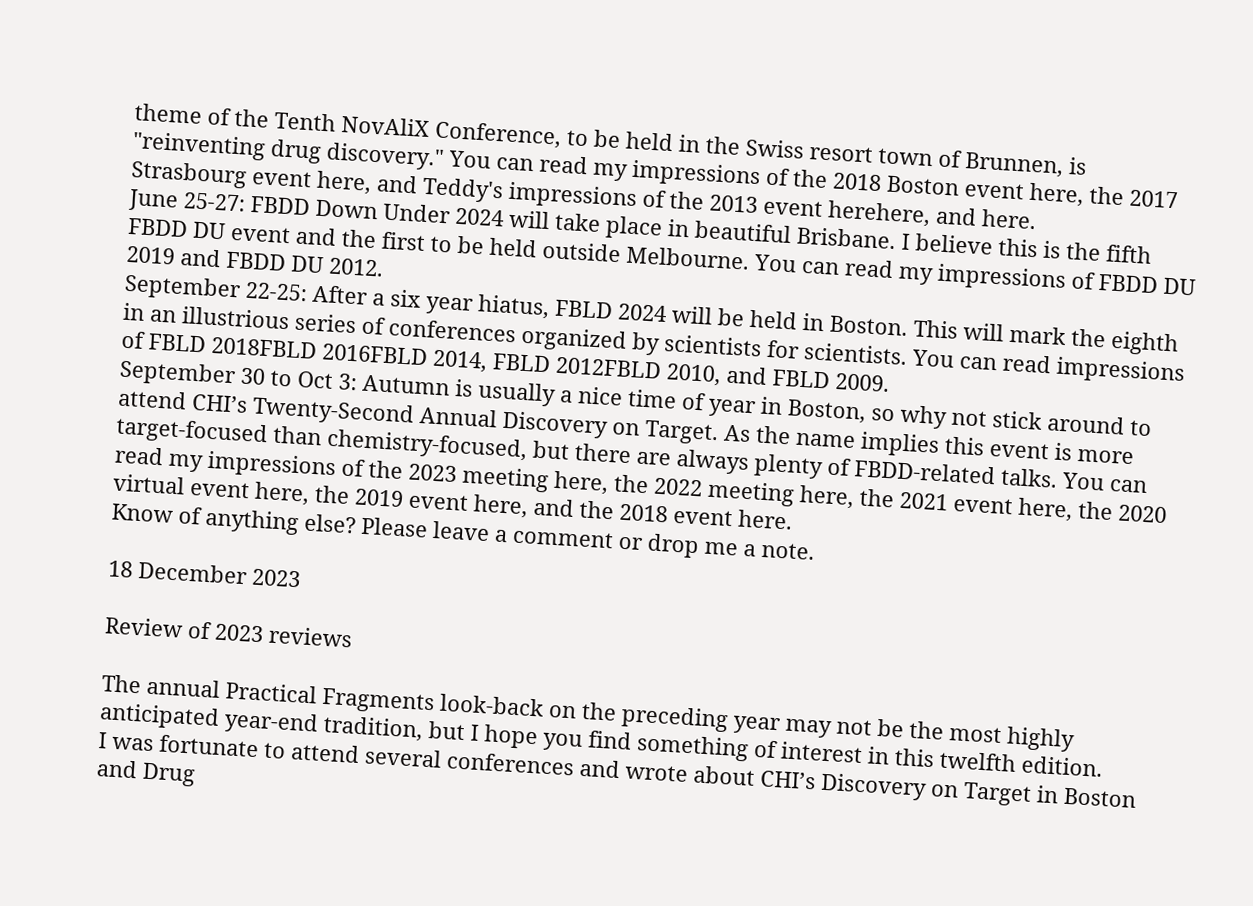theme of the Tenth NovAliX Conference, to be held in the Swiss resort town of Brunnen, is "reinventing drug discovery." You can read my impressions of the 2018 Boston event here, the 2017 Strasbourg event here, and Teddy's impressions of the 2013 event herehere, and here.
June 25-27: FBDD Down Under 2024 will take place in beautiful Brisbane. I believe this is the fifth FBDD DU event and the first to be held outside Melbourne. You can read my impressions of FBDD DU 2019 and FBDD DU 2012.
September 22-25: After a six year hiatus, FBLD 2024 will be held in Boston. This will mark the eighth in an illustrious series of conferences organized by scientists for scientists. You can read impressions of FBLD 2018FBLD 2016FBLD 2014, FBLD 2012FBLD 2010, and FBLD 2009.
September 30 to Oct 3: Autumn is usually a nice time of year in Boston, so why not stick around to attend CHI’s Twenty-Second Annual Discovery on Target. As the name implies this event is more target-focused than chemistry-focused, but there are always plenty of FBDD-related talks. You can read my impressions of the 2023 meeting here, the 2022 meeting here, the 2021 event here, the 2020 virtual event here, the 2019 event here, and the 2018 event here.
Know of anything else? Please leave a comment or drop me a note.

18 December 2023

Review of 2023 reviews

The annual Practical Fragments look-back on the preceding year may not be the most highly anticipated year-end tradition, but I hope you find something of interest in this twelfth edition.
I was fortunate to attend several conferences and wrote about CHI’s Discovery on Target in Boston and Drug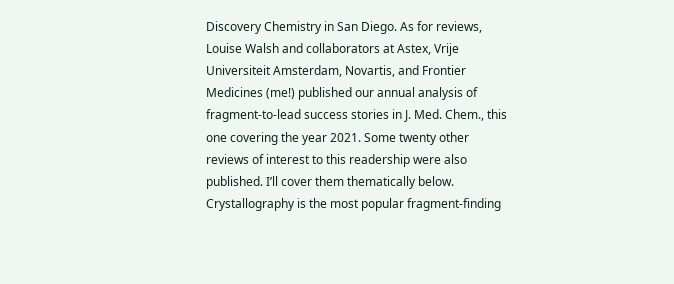Discovery Chemistry in San Diego. As for reviews, Louise Walsh and collaborators at Astex, Vrije Universiteit Amsterdam, Novartis, and Frontier Medicines (me!) published our annual analysis of fragment-to-lead success stories in J. Med. Chem., this one covering the year 2021. Some twenty other reviews of interest to this readership were also published. I’ll cover them thematically below.
Crystallography is the most popular fragment-finding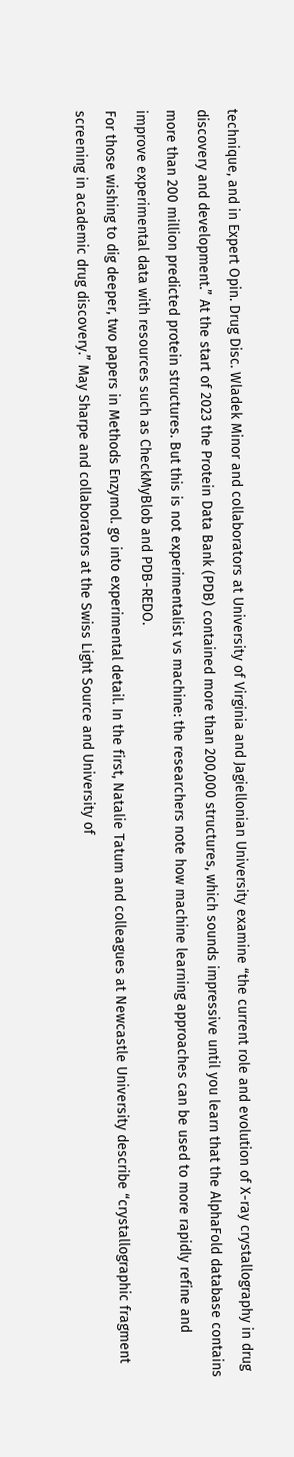technique, and in Expert Opin. Drug Disc. Wladek Minor and collaborators at University of Virginia and Jagiellonian University examine “the current role and evolution of X-ray crystallography in drug discovery and development.” At the start of 2023 the Protein Data Bank (PDB) contained more than 200,000 structures, which sounds impressive until you learn that the AlphaFold database contains more than 200 million predicted protein structures. But this is not experimentalist vs machine: the researchers note how machine learning approaches can be used to more rapidly refine and improve experimental data with resources such as CheckMyBlob and PDB-REDO.
For those wishing to dig deeper, two papers in Methods Enzymol. go into experimental detail. In the first, Natalie Tatum and colleagues at Newcastle University describe “crystallographic fragment screening in academic drug discovery.” May Sharpe and collaborators at the Swiss Light Source and University of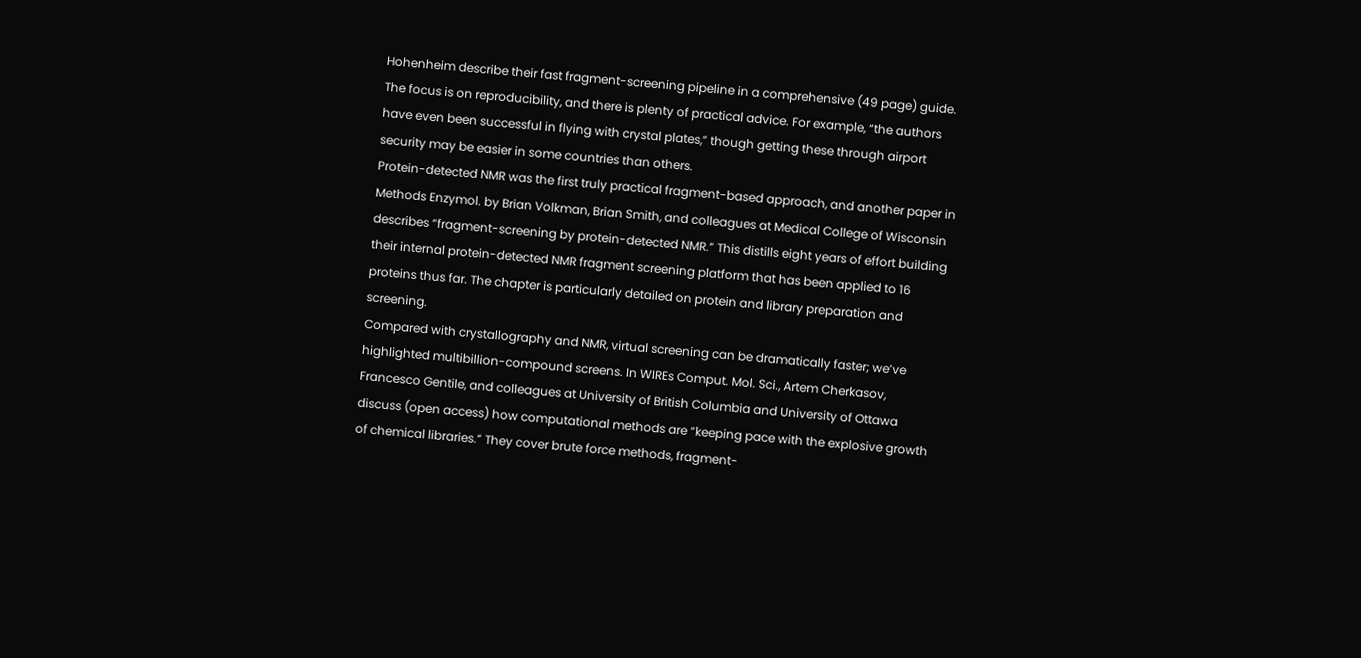Hohenheim describe their fast fragment-screening pipeline in a comprehensive (49 page) guide. The focus is on reproducibility, and there is plenty of practical advice. For example, “the authors have even been successful in flying with crystal plates,” though getting these through airport security may be easier in some countries than others.
Protein-detected NMR was the first truly practical fragment-based approach, and another paper in Methods Enzymol. by Brian Volkman, Brian Smith, and colleagues at Medical College of Wisconsin describes “fragment-screening by protein-detected NMR.” This distills eight years of effort building their internal protein-detected NMR fragment screening platform that has been applied to 16 proteins thus far. The chapter is particularly detailed on protein and library preparation and screening.
Compared with crystallography and NMR, virtual screening can be dramatically faster; we’ve highlighted multibillion-compound screens. In WIREs Comput. Mol. Sci., Artem Cherkasov, Francesco Gentile, and colleagues at University of British Columbia and University of Ottawa discuss (open access) how computational methods are “keeping pace with the explosive growth of chemical libraries.” They cover brute force methods, fragment-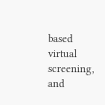based virtual screening, and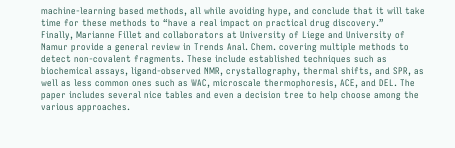machine-learning based methods, all while avoiding hype, and conclude that it will take time for these methods to “have a real impact on practical drug discovery.”
Finally, Marianne Fillet and collaborators at University of Liege and University of Namur provide a general review in Trends Anal. Chem. covering multiple methods to detect non-covalent fragments. These include established techniques such as biochemical assays, ligand-observed NMR, crystallography, thermal shifts, and SPR, as well as less common ones such as WAC, microscale thermophoresis, ACE, and DEL. The paper includes several nice tables and even a decision tree to help choose among the various approaches.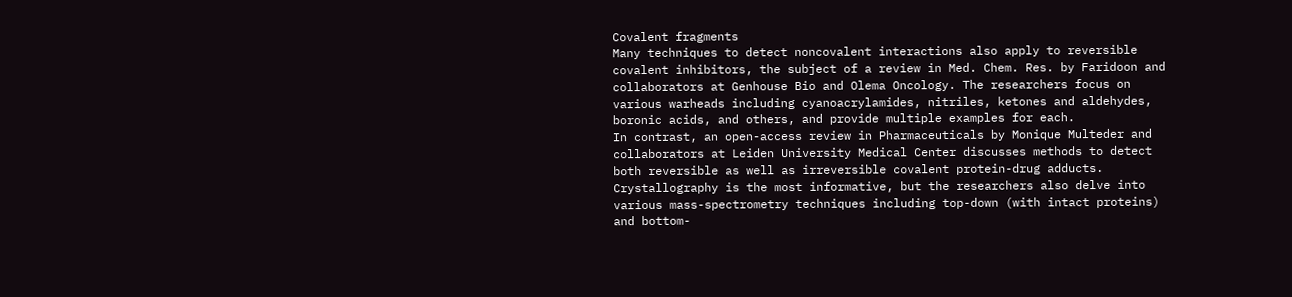Covalent fragments
Many techniques to detect noncovalent interactions also apply to reversible covalent inhibitors, the subject of a review in Med. Chem. Res. by Faridoon and collaborators at Genhouse Bio and Olema Oncology. The researchers focus on various warheads including cyanoacrylamides, nitriles, ketones and aldehydes, boronic acids, and others, and provide multiple examples for each.
In contrast, an open-access review in Pharmaceuticals by Monique Multeder and collaborators at Leiden University Medical Center discusses methods to detect both reversible as well as irreversible covalent protein-drug adducts. Crystallography is the most informative, but the researchers also delve into various mass-spectrometry techniques including top-down (with intact proteins) and bottom-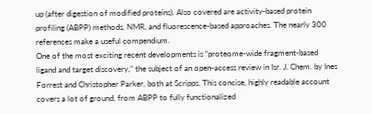up (after digestion of modified proteins). Also covered are activity-based protein profiling (ABPP) methods, NMR, and fluorescence-based approaches. The nearly 300 references make a useful compendium.
One of the most exciting recent developments is “proteome-wide fragment-based ligand and target discovery,” the subject of an open-access review in Isr. J. Chem. by Ines Forrest and Christopher Parker, both at Scripps. This concise, highly readable account covers a lot of ground, from ABPP to fully functionalized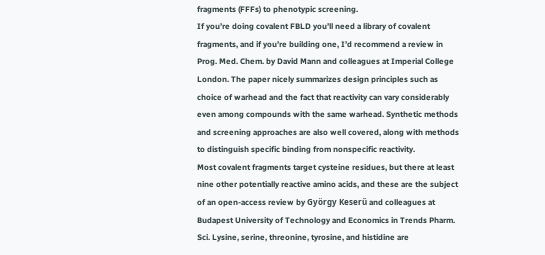fragments (FFFs) to phenotypic screening.
If you’re doing covalent FBLD you’ll need a library of covalent fragments, and if you’re building one, I’d recommend a review in Prog. Med. Chem. by David Mann and colleagues at Imperial College London. The paper nicely summarizes design principles such as choice of warhead and the fact that reactivity can vary considerably even among compounds with the same warhead. Synthetic methods and screening approaches are also well covered, along with methods to distinguish specific binding from nonspecific reactivity.
Most covalent fragments target cysteine residues, but there at least nine other potentially reactive amino acids, and these are the subject of an open-access review by György Keserű and colleagues at Budapest University of Technology and Economics in Trends Pharm. Sci. Lysine, serine, threonine, tyrosine, and histidine are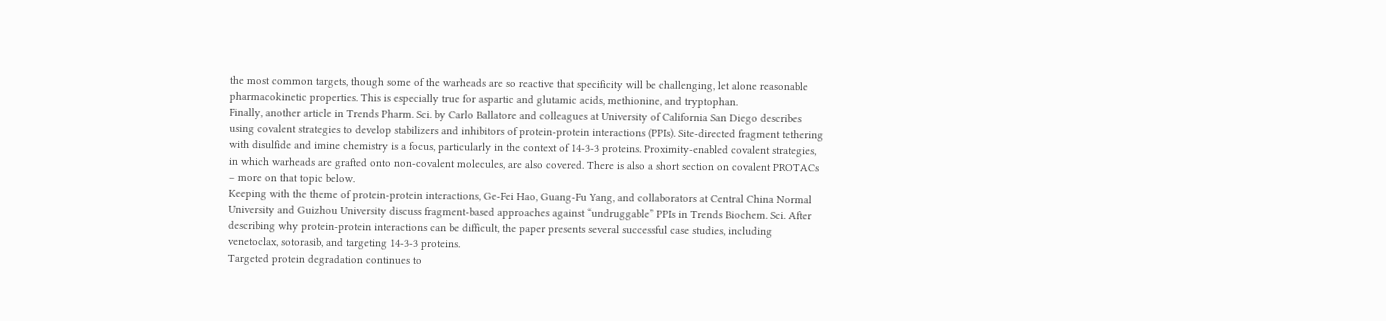the most common targets, though some of the warheads are so reactive that specificity will be challenging, let alone reasonable pharmacokinetic properties. This is especially true for aspartic and glutamic acids, methionine, and tryptophan.
Finally, another article in Trends Pharm. Sci. by Carlo Ballatore and colleagues at University of California San Diego describes using covalent strategies to develop stabilizers and inhibitors of protein-protein interactions (PPIs). Site-directed fragment tethering with disulfide and imine chemistry is a focus, particularly in the context of 14-3-3 proteins. Proximity-enabled covalent strategies, in which warheads are grafted onto non-covalent molecules, are also covered. There is also a short section on covalent PROTACs – more on that topic below.
Keeping with the theme of protein-protein interactions, Ge-Fei Hao, Guang-Fu Yang, and collaborators at Central China Normal University and Guizhou University discuss fragment-based approaches against “undruggable” PPIs in Trends Biochem. Sci. After describing why protein-protein interactions can be difficult, the paper presents several successful case studies, including venetoclax, sotorasib, and targeting 14-3-3 proteins.
Targeted protein degradation continues to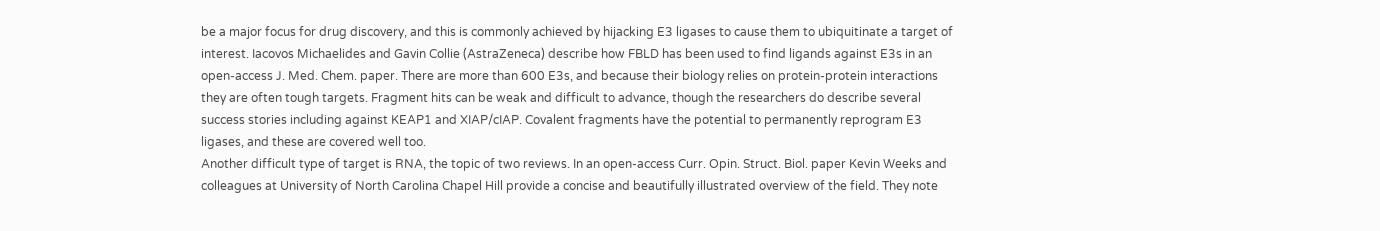be a major focus for drug discovery, and this is commonly achieved by hijacking E3 ligases to cause them to ubiquitinate a target of interest. Iacovos Michaelides and Gavin Collie (AstraZeneca) describe how FBLD has been used to find ligands against E3s in an open-access J. Med. Chem. paper. There are more than 600 E3s, and because their biology relies on protein-protein interactions they are often tough targets. Fragment hits can be weak and difficult to advance, though the researchers do describe several success stories including against KEAP1 and XIAP/cIAP. Covalent fragments have the potential to permanently reprogram E3 ligases, and these are covered well too.
Another difficult type of target is RNA, the topic of two reviews. In an open-access Curr. Opin. Struct. Biol. paper Kevin Weeks and colleagues at University of North Carolina Chapel Hill provide a concise and beautifully illustrated overview of the field. They note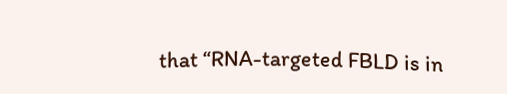that “RNA-targeted FBLD is in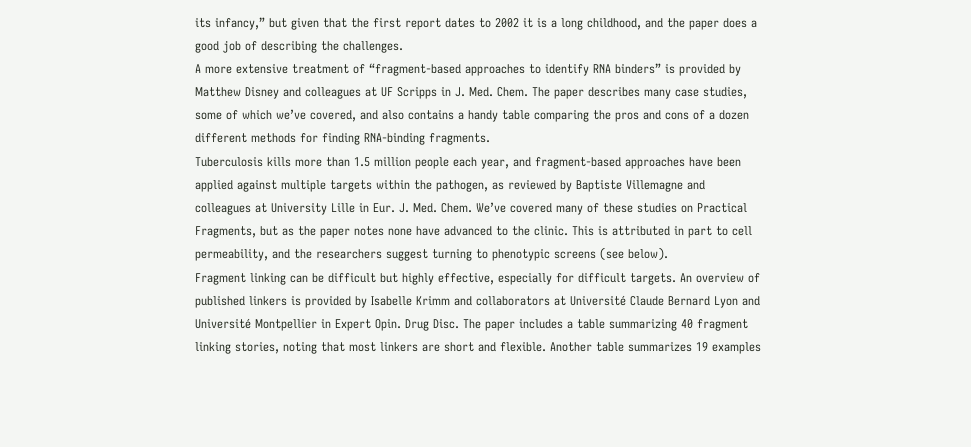its infancy,” but given that the first report dates to 2002 it is a long childhood, and the paper does a good job of describing the challenges.
A more extensive treatment of “fragment-based approaches to identify RNA binders” is provided by Matthew Disney and colleagues at UF Scripps in J. Med. Chem. The paper describes many case studies, some of which we’ve covered, and also contains a handy table comparing the pros and cons of a dozen different methods for finding RNA-binding fragments.
Tuberculosis kills more than 1.5 million people each year, and fragment-based approaches have been applied against multiple targets within the pathogen, as reviewed by Baptiste Villemagne and colleagues at University Lille in Eur. J. Med. Chem. We’ve covered many of these studies on Practical Fragments, but as the paper notes none have advanced to the clinic. This is attributed in part to cell permeability, and the researchers suggest turning to phenotypic screens (see below).
Fragment linking can be difficult but highly effective, especially for difficult targets. An overview of published linkers is provided by Isabelle Krimm and collaborators at Université Claude Bernard Lyon and Université Montpellier in Expert Opin. Drug Disc. The paper includes a table summarizing 40 fragment linking stories, noting that most linkers are short and flexible. Another table summarizes 19 examples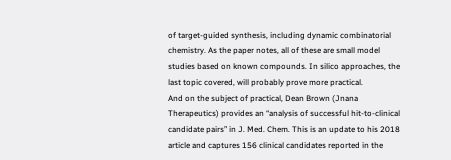of target-guided synthesis, including dynamic combinatorial chemistry. As the paper notes, all of these are small model studies based on known compounds. In silico approaches, the last topic covered, will probably prove more practical.
And on the subject of practical, Dean Brown (Jnana Therapeutics) provides an “analysis of successful hit-to-clinical candidate pairs” in J. Med. Chem. This is an update to his 2018 article and captures 156 clinical candidates reported in the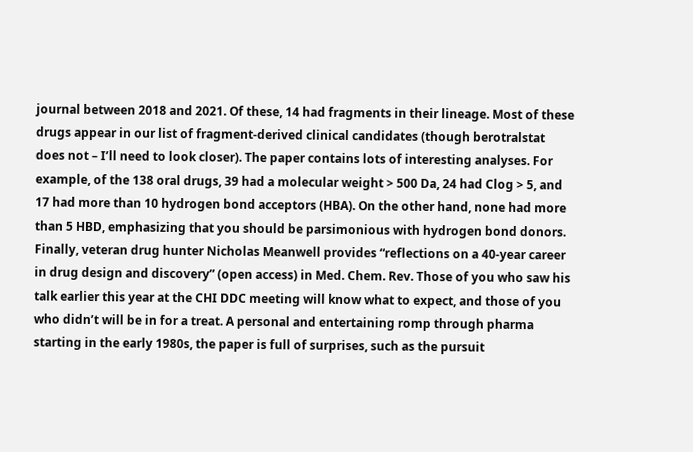journal between 2018 and 2021. Of these, 14 had fragments in their lineage. Most of these drugs appear in our list of fragment-derived clinical candidates (though berotralstat does not – I’ll need to look closer). The paper contains lots of interesting analyses. For example, of the 138 oral drugs, 39 had a molecular weight > 500 Da, 24 had Clog > 5, and 17 had more than 10 hydrogen bond acceptors (HBA). On the other hand, none had more than 5 HBD, emphasizing that you should be parsimonious with hydrogen bond donors.
Finally, veteran drug hunter Nicholas Meanwell provides “reflections on a 40-year career in drug design and discovery” (open access) in Med. Chem. Rev. Those of you who saw his talk earlier this year at the CHI DDC meeting will know what to expect, and those of you who didn’t will be in for a treat. A personal and entertaining romp through pharma starting in the early 1980s, the paper is full of surprises, such as the pursuit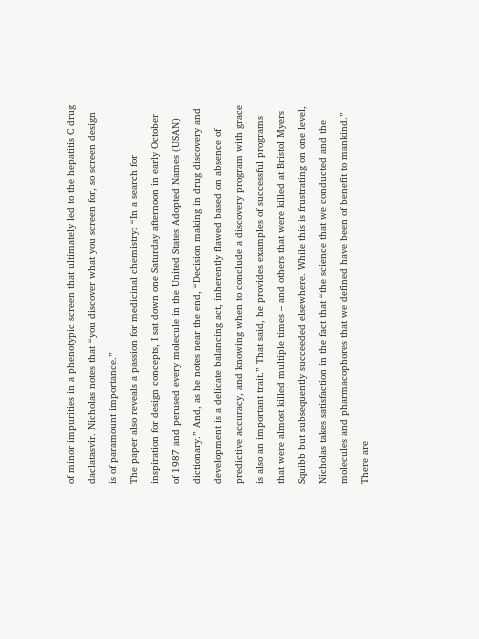of minor impurities in a phenotypic screen that ultimately led to the hepatitis C drug daclatasvir. Nicholas notes that “you discover what you screen for, so screen design is of paramount importance.”
The paper also reveals a passion for medicinal chemistry: “In a search for inspiration for design concepts, I sat down one Saturday afternoon in early October of 1987 and perused every molecule in the United States Adopted Names (USAN) dictionary.” And, as he notes near the end, “Decision making in drug discovery and development is a delicate balancing act, inherently flawed based on absence of predictive accuracy, and knowing when to conclude a discovery program with grace is also an important trait.” That said, he provides examples of successful programs that were almost killed multiple times – and others that were killed at Bristol Myers Squibb but subsequently succeeded elsewhere. While this is frustrating on one level, Nicholas takes satisfaction in the fact that “the science that we conducted and the molecules and pharmacophores that we defined have been of benefit to mankind.”
There are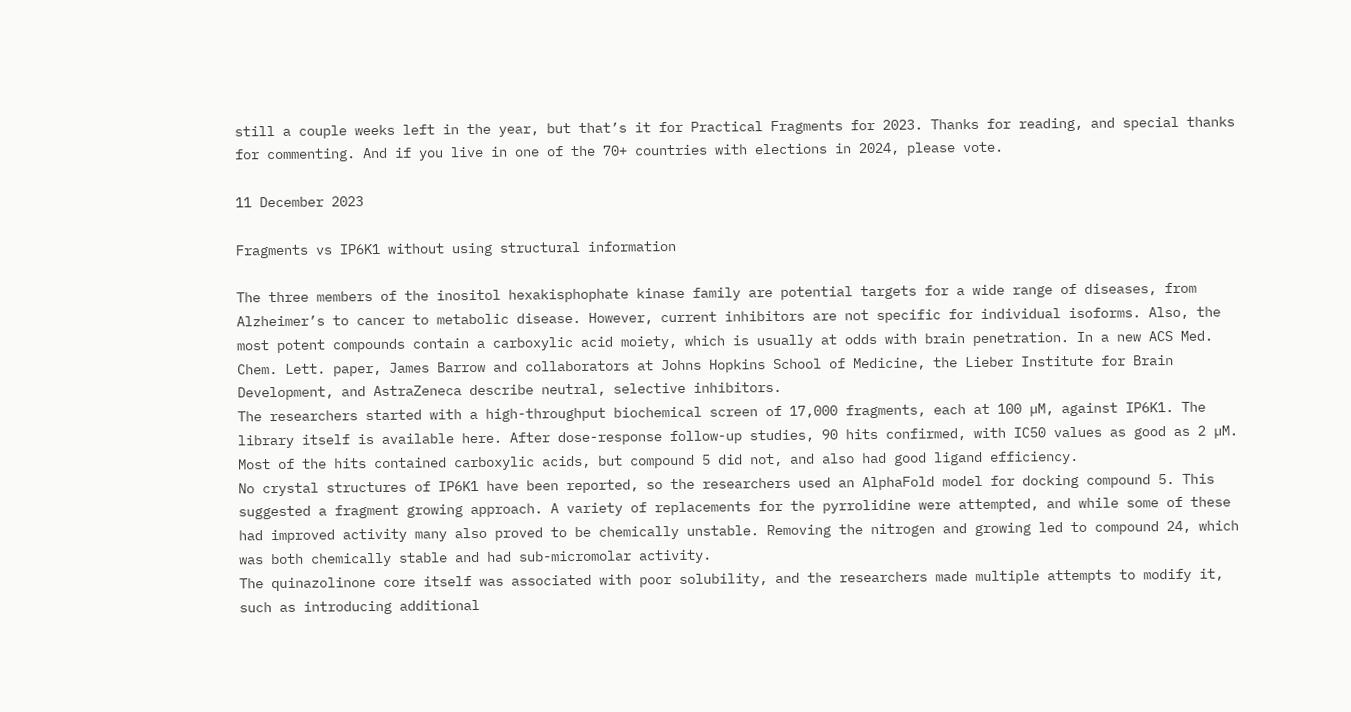still a couple weeks left in the year, but that’s it for Practical Fragments for 2023. Thanks for reading, and special thanks for commenting. And if you live in one of the 70+ countries with elections in 2024, please vote.

11 December 2023

Fragments vs IP6K1 without using structural information

The three members of the inositol hexakisphophate kinase family are potential targets for a wide range of diseases, from Alzheimer’s to cancer to metabolic disease. However, current inhibitors are not specific for individual isoforms. Also, the most potent compounds contain a carboxylic acid moiety, which is usually at odds with brain penetration. In a new ACS Med. Chem. Lett. paper, James Barrow and collaborators at Johns Hopkins School of Medicine, the Lieber Institute for Brain Development, and AstraZeneca describe neutral, selective inhibitors.
The researchers started with a high-throughput biochemical screen of 17,000 fragments, each at 100 µM, against IP6K1. The library itself is available here. After dose-response follow-up studies, 90 hits confirmed, with IC50 values as good as 2 µM. Most of the hits contained carboxylic acids, but compound 5 did not, and also had good ligand efficiency.
No crystal structures of IP6K1 have been reported, so the researchers used an AlphaFold model for docking compound 5. This suggested a fragment growing approach. A variety of replacements for the pyrrolidine were attempted, and while some of these had improved activity many also proved to be chemically unstable. Removing the nitrogen and growing led to compound 24, which was both chemically stable and had sub-micromolar activity.
The quinazolinone core itself was associated with poor solubility, and the researchers made multiple attempts to modify it, such as introducing additional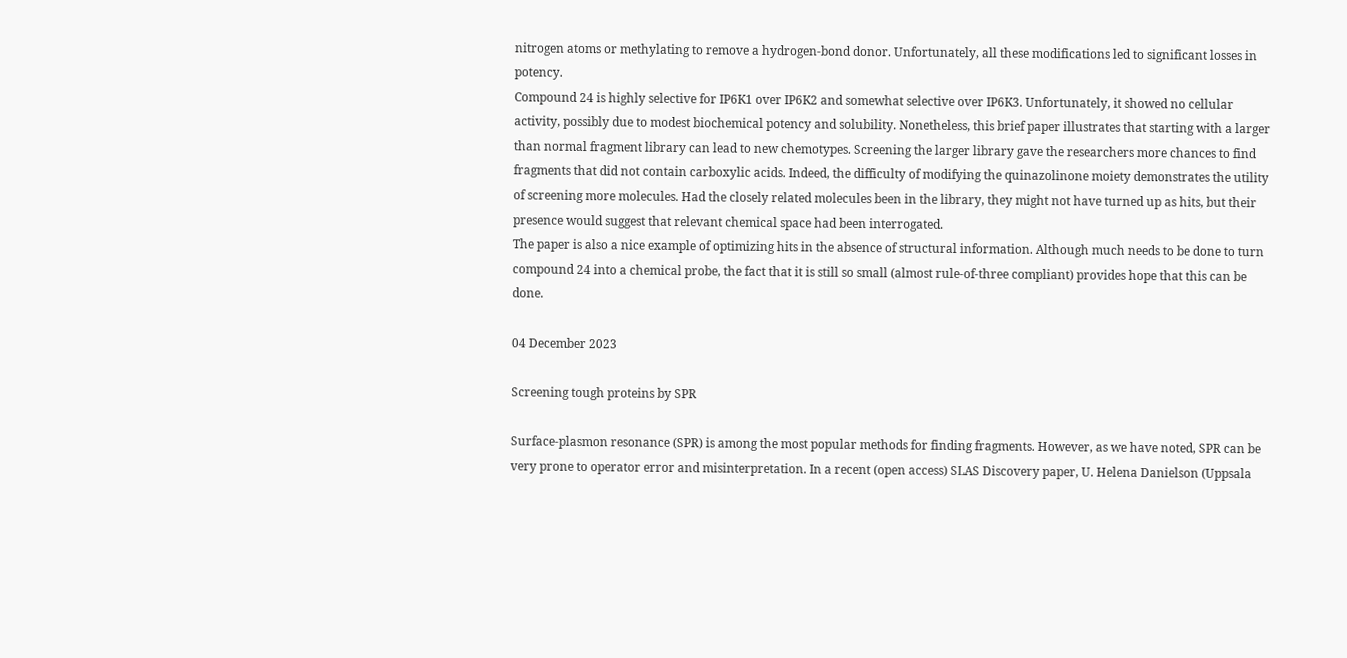nitrogen atoms or methylating to remove a hydrogen-bond donor. Unfortunately, all these modifications led to significant losses in potency.
Compound 24 is highly selective for IP6K1 over IP6K2 and somewhat selective over IP6K3. Unfortunately, it showed no cellular activity, possibly due to modest biochemical potency and solubility. Nonetheless, this brief paper illustrates that starting with a larger than normal fragment library can lead to new chemotypes. Screening the larger library gave the researchers more chances to find fragments that did not contain carboxylic acids. Indeed, the difficulty of modifying the quinazolinone moiety demonstrates the utility of screening more molecules. Had the closely related molecules been in the library, they might not have turned up as hits, but their presence would suggest that relevant chemical space had been interrogated.
The paper is also a nice example of optimizing hits in the absence of structural information. Although much needs to be done to turn compound 24 into a chemical probe, the fact that it is still so small (almost rule-of-three compliant) provides hope that this can be done.

04 December 2023

Screening tough proteins by SPR

Surface-plasmon resonance (SPR) is among the most popular methods for finding fragments. However, as we have noted, SPR can be very prone to operator error and misinterpretation. In a recent (open access) SLAS Discovery paper, U. Helena Danielson (Uppsala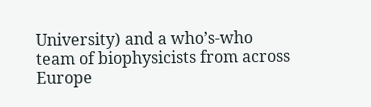University) and a who’s-who team of biophysicists from across Europe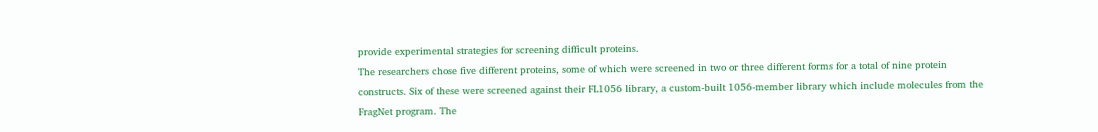provide experimental strategies for screening difficult proteins.
The researchers chose five different proteins, some of which were screened in two or three different forms for a total of nine protein constructs. Six of these were screened against their FL1056 library, a custom-built 1056-member library which include molecules from the FragNet program. The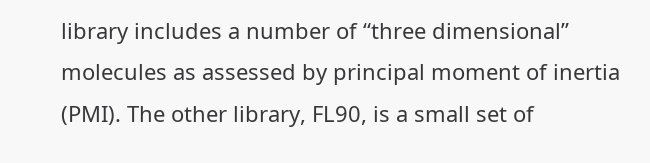library includes a number of “three dimensional” molecules as assessed by principal moment of inertia (PMI). The other library, FL90, is a small set of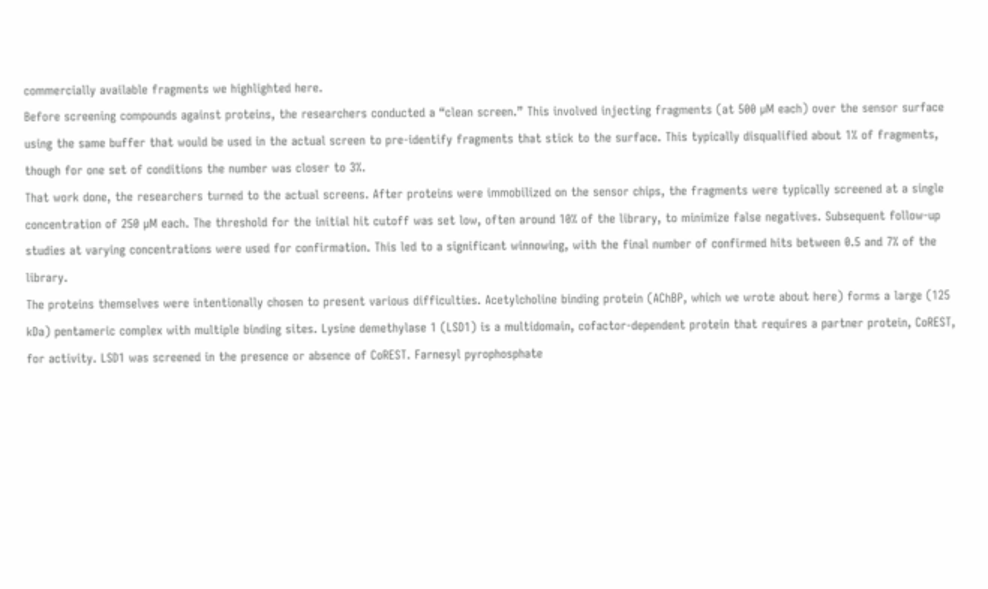commercially available fragments we highlighted here.
Before screening compounds against proteins, the researchers conducted a “clean screen.” This involved injecting fragments (at 500 µM each) over the sensor surface using the same buffer that would be used in the actual screen to pre-identify fragments that stick to the surface. This typically disqualified about 1% of fragments, though for one set of conditions the number was closer to 3%.
That work done, the researchers turned to the actual screens. After proteins were immobilized on the sensor chips, the fragments were typically screened at a single concentration of 250 µM each. The threshold for the initial hit cutoff was set low, often around 10% of the library, to minimize false negatives. Subsequent follow-up studies at varying concentrations were used for confirmation. This led to a significant winnowing, with the final number of confirmed hits between 0.5 and 7% of the library.
The proteins themselves were intentionally chosen to present various difficulties. Acetylcholine binding protein (AChBP, which we wrote about here) forms a large (125 kDa) pentameric complex with multiple binding sites. Lysine demethylase 1 (LSD1) is a multidomain, cofactor-dependent protein that requires a partner protein, CoREST, for activity. LSD1 was screened in the presence or absence of CoREST. Farnesyl pyrophosphate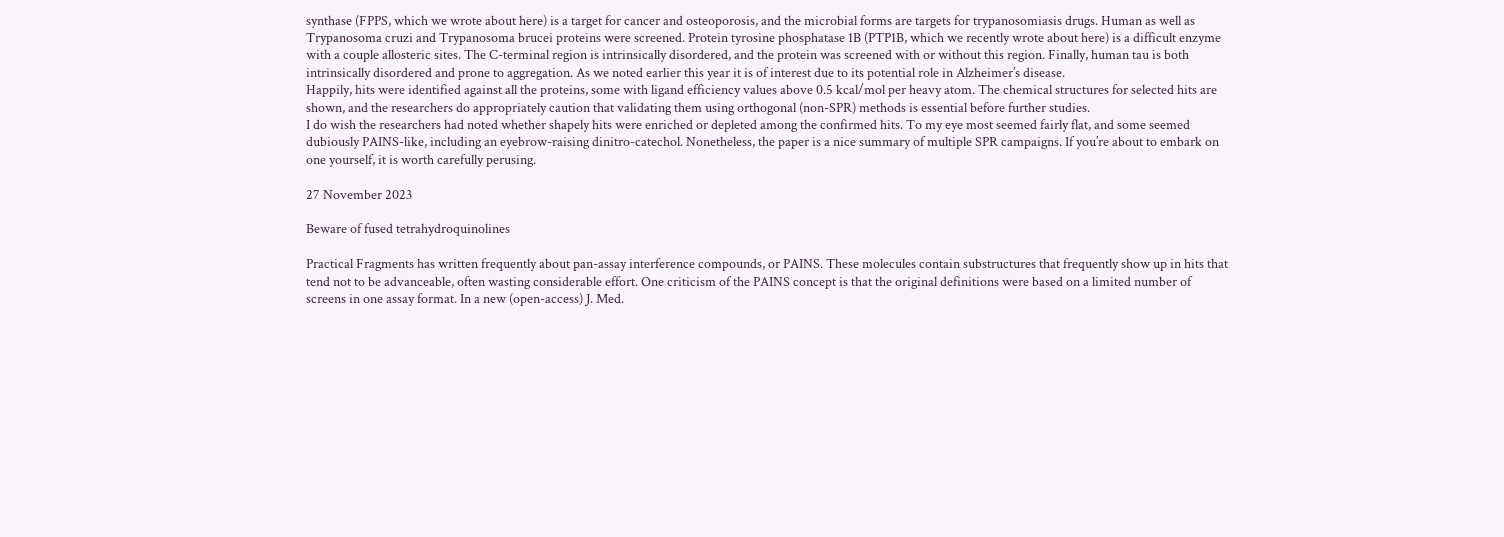synthase (FPPS, which we wrote about here) is a target for cancer and osteoporosis, and the microbial forms are targets for trypanosomiasis drugs. Human as well as Trypanosoma cruzi and Trypanosoma brucei proteins were screened. Protein tyrosine phosphatase 1B (PTP1B, which we recently wrote about here) is a difficult enzyme with a couple allosteric sites. The C-terminal region is intrinsically disordered, and the protein was screened with or without this region. Finally, human tau is both intrinsically disordered and prone to aggregation. As we noted earlier this year it is of interest due to its potential role in Alzheimer’s disease.
Happily, hits were identified against all the proteins, some with ligand efficiency values above 0.5 kcal/mol per heavy atom. The chemical structures for selected hits are shown, and the researchers do appropriately caution that validating them using orthogonal (non-SPR) methods is essential before further studies.
I do wish the researchers had noted whether shapely hits were enriched or depleted among the confirmed hits. To my eye most seemed fairly flat, and some seemed dubiously PAINS-like, including an eyebrow-raising dinitro-catechol. Nonetheless, the paper is a nice summary of multiple SPR campaigns. If you’re about to embark on one yourself, it is worth carefully perusing.

27 November 2023

Beware of fused tetrahydroquinolines

Practical Fragments has written frequently about pan-assay interference compounds, or PAINS. These molecules contain substructures that frequently show up in hits that tend not to be advanceable, often wasting considerable effort. One criticism of the PAINS concept is that the original definitions were based on a limited number of screens in one assay format. In a new (open-access) J. Med.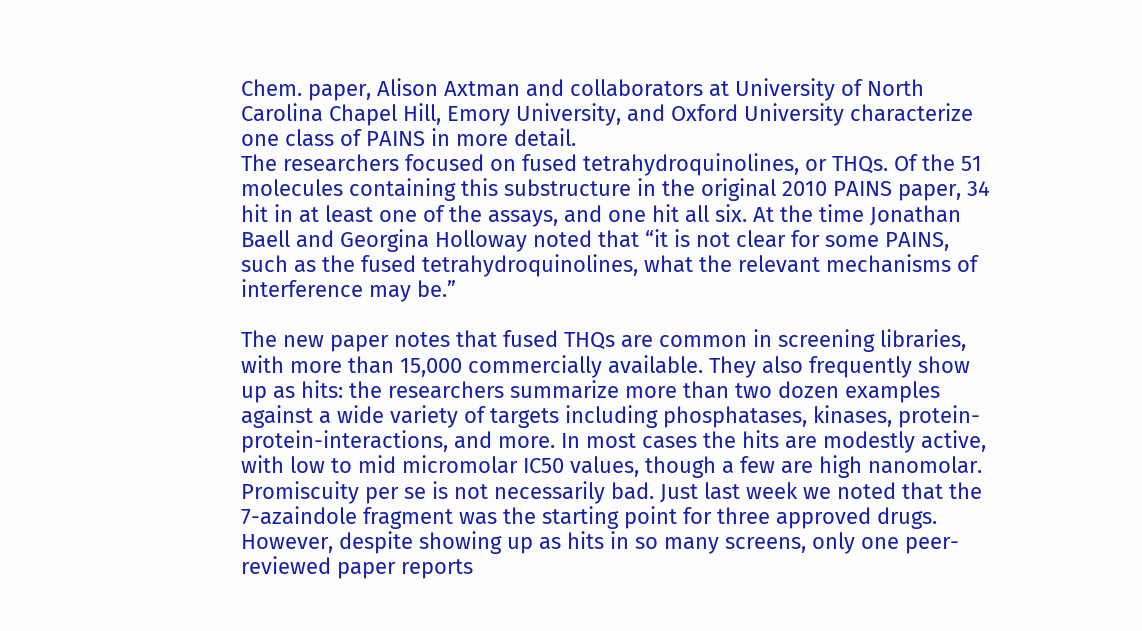Chem. paper, Alison Axtman and collaborators at University of North Carolina Chapel Hill, Emory University, and Oxford University characterize one class of PAINS in more detail.
The researchers focused on fused tetrahydroquinolines, or THQs. Of the 51 molecules containing this substructure in the original 2010 PAINS paper, 34 hit in at least one of the assays, and one hit all six. At the time Jonathan Baell and Georgina Holloway noted that “it is not clear for some PAINS, such as the fused tetrahydroquinolines, what the relevant mechanisms of interference may be.”

The new paper notes that fused THQs are common in screening libraries, with more than 15,000 commercially available. They also frequently show up as hits: the researchers summarize more than two dozen examples against a wide variety of targets including phosphatases, kinases, protein-protein-interactions, and more. In most cases the hits are modestly active, with low to mid micromolar IC50 values, though a few are high nanomolar.
Promiscuity per se is not necessarily bad. Just last week we noted that the 7-azaindole fragment was the starting point for three approved drugs. However, despite showing up as hits in so many screens, only one peer-reviewed paper reports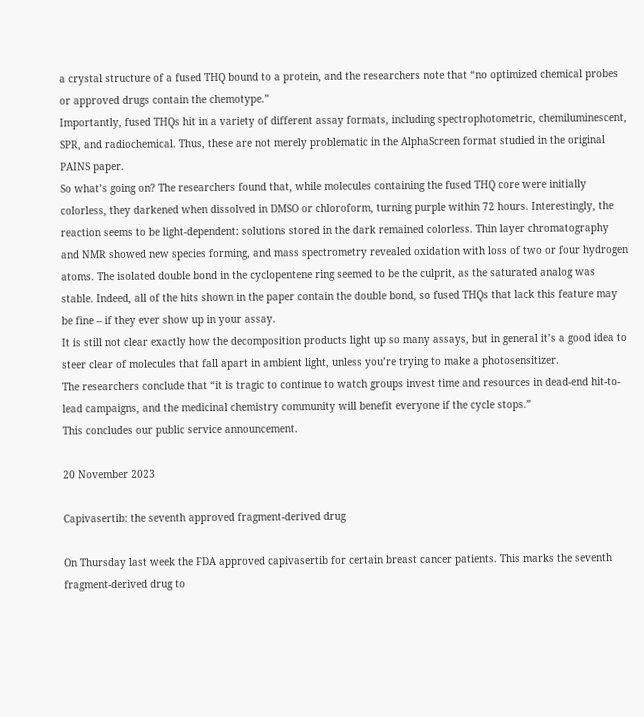a crystal structure of a fused THQ bound to a protein, and the researchers note that “no optimized chemical probes or approved drugs contain the chemotype.”
Importantly, fused THQs hit in a variety of different assay formats, including spectrophotometric, chemiluminescent, SPR, and radiochemical. Thus, these are not merely problematic in the AlphaScreen format studied in the original PAINS paper.
So what’s going on? The researchers found that, while molecules containing the fused THQ core were initially colorless, they darkened when dissolved in DMSO or chloroform, turning purple within 72 hours. Interestingly, the reaction seems to be light-dependent: solutions stored in the dark remained colorless. Thin layer chromatography and NMR showed new species forming, and mass spectrometry revealed oxidation with loss of two or four hydrogen atoms. The isolated double bond in the cyclopentene ring seemed to be the culprit, as the saturated analog was stable. Indeed, all of the hits shown in the paper contain the double bond, so fused THQs that lack this feature may be fine – if they ever show up in your assay.
It is still not clear exactly how the decomposition products light up so many assays, but in general it’s a good idea to steer clear of molecules that fall apart in ambient light, unless you’re trying to make a photosensitizer.
The researchers conclude that “it is tragic to continue to watch groups invest time and resources in dead-end hit-to-lead campaigns, and the medicinal chemistry community will benefit everyone if the cycle stops.”
This concludes our public service announcement.

20 November 2023

Capivasertib: the seventh approved fragment-derived drug

On Thursday last week the FDA approved capivasertib for certain breast cancer patients. This marks the seventh fragment-derived drug to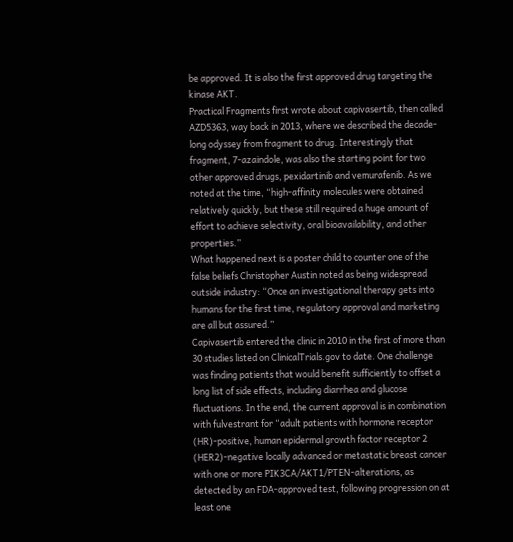be approved. It is also the first approved drug targeting the kinase AKT.
Practical Fragments first wrote about capivasertib, then called AZD5363, way back in 2013, where we described the decade-long odyssey from fragment to drug. Interestingly that fragment, 7-azaindole, was also the starting point for two other approved drugs, pexidartinib and vemurafenib. As we noted at the time, “high-affinity molecules were obtained relatively quickly, but these still required a huge amount of effort to achieve selectivity, oral bioavailability, and other properties.”
What happened next is a poster child to counter one of the false beliefs Christopher Austin noted as being widespread outside industry: “Once an investigational therapy gets into humans for the first time, regulatory approval and marketing are all but assured.”
Capivasertib entered the clinic in 2010 in the first of more than 30 studies listed on ClinicalTrials.gov to date. One challenge was finding patients that would benefit sufficiently to offset a long list of side effects, including diarrhea and glucose fluctuations. In the end, the current approval is in combination with fulvestrant for “adult patients with hormone receptor (HR)-positive, human epidermal growth factor receptor 2 (HER2)-negative locally advanced or metastatic breast cancer with one or more PIK3CA/AKT1/PTEN-alterations, as detected by an FDA-approved test, following progression on at least one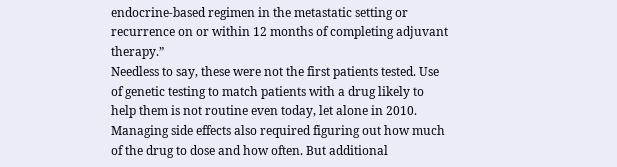endocrine-based regimen in the metastatic setting or recurrence on or within 12 months of completing adjuvant therapy.”
Needless to say, these were not the first patients tested. Use of genetic testing to match patients with a drug likely to help them is not routine even today, let alone in 2010. Managing side effects also required figuring out how much of the drug to dose and how often. But additional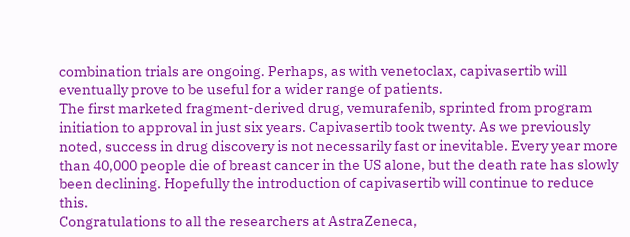combination trials are ongoing. Perhaps, as with venetoclax, capivasertib will eventually prove to be useful for a wider range of patients.
The first marketed fragment-derived drug, vemurafenib, sprinted from program initiation to approval in just six years. Capivasertib took twenty. As we previously noted, success in drug discovery is not necessarily fast or inevitable. Every year more than 40,000 people die of breast cancer in the US alone, but the death rate has slowly been declining. Hopefully the introduction of capivasertib will continue to reduce this.
Congratulations to all the researchers at AstraZeneca,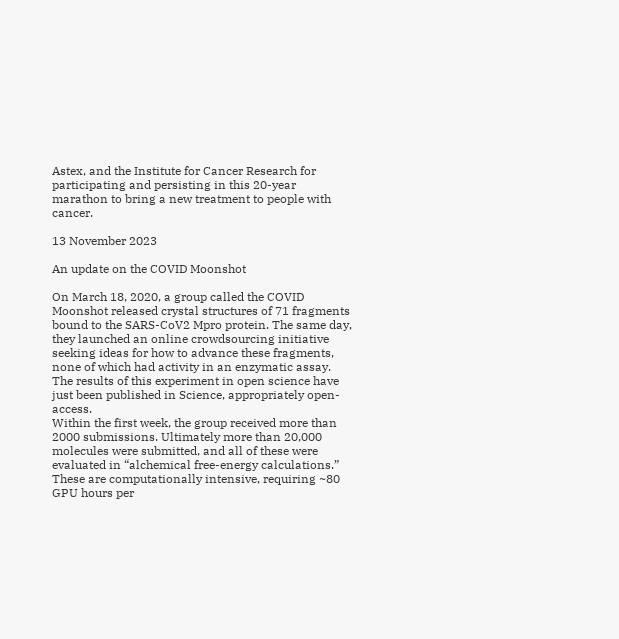Astex, and the Institute for Cancer Research for participating and persisting in this 20-year marathon to bring a new treatment to people with cancer.

13 November 2023

An update on the COVID Moonshot

On March 18, 2020, a group called the COVID Moonshot released crystal structures of 71 fragments bound to the SARS-CoV2 Mpro protein. The same day, they launched an online crowdsourcing initiative seeking ideas for how to advance these fragments, none of which had activity in an enzymatic assay. The results of this experiment in open science have just been published in Science, appropriately open-access.
Within the first week, the group received more than 2000 submissions. Ultimately more than 20,000 molecules were submitted, and all of these were evaluated in “alchemical free-energy calculations.” These are computationally intensive, requiring ~80 GPU hours per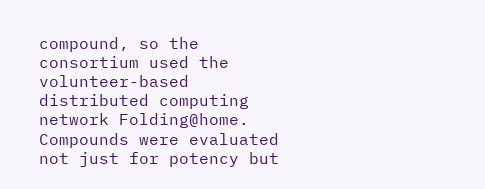compound, so the consortium used the volunteer-based distributed computing network Folding@home. Compounds were evaluated not just for potency but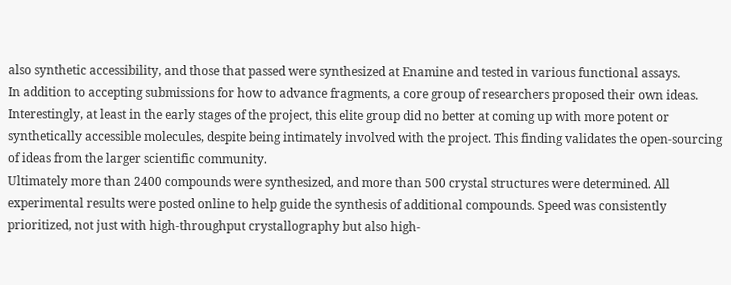also synthetic accessibility, and those that passed were synthesized at Enamine and tested in various functional assays.
In addition to accepting submissions for how to advance fragments, a core group of researchers proposed their own ideas. Interestingly, at least in the early stages of the project, this elite group did no better at coming up with more potent or synthetically accessible molecules, despite being intimately involved with the project. This finding validates the open-sourcing of ideas from the larger scientific community.
Ultimately more than 2400 compounds were synthesized, and more than 500 crystal structures were determined. All experimental results were posted online to help guide the synthesis of additional compounds. Speed was consistently prioritized, not just with high-throughput crystallography but also high-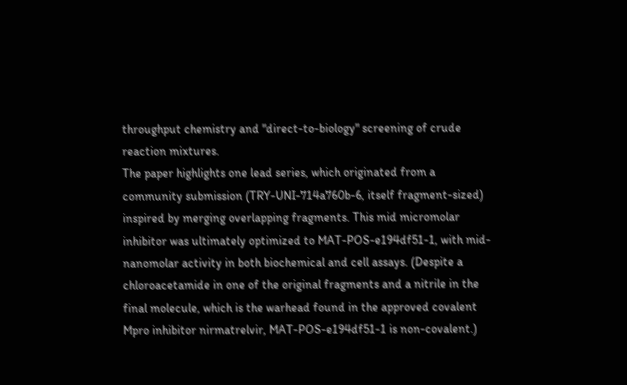throughput chemistry and "direct-to-biology" screening of crude reaction mixtures.
The paper highlights one lead series, which originated from a community submission (TRY-UNI-714a760b-6, itself fragment-sized) inspired by merging overlapping fragments. This mid micromolar inhibitor was ultimately optimized to MAT-POS-e194df51-1, with mid-nanomolar activity in both biochemical and cell assays. (Despite a chloroacetamide in one of the original fragments and a nitrile in the final molecule, which is the warhead found in the approved covalent Mpro inhibitor nirmatrelvir, MAT-POS-e194df51-1 is non-covalent.)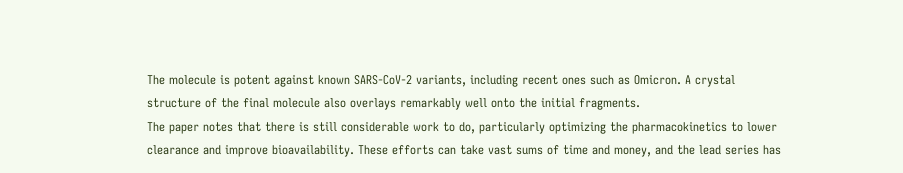The molecule is potent against known SARS-CoV-2 variants, including recent ones such as Omicron. A crystal structure of the final molecule also overlays remarkably well onto the initial fragments.
The paper notes that there is still considerable work to do, particularly optimizing the pharmacokinetics to lower clearance and improve bioavailability. These efforts can take vast sums of time and money, and the lead series has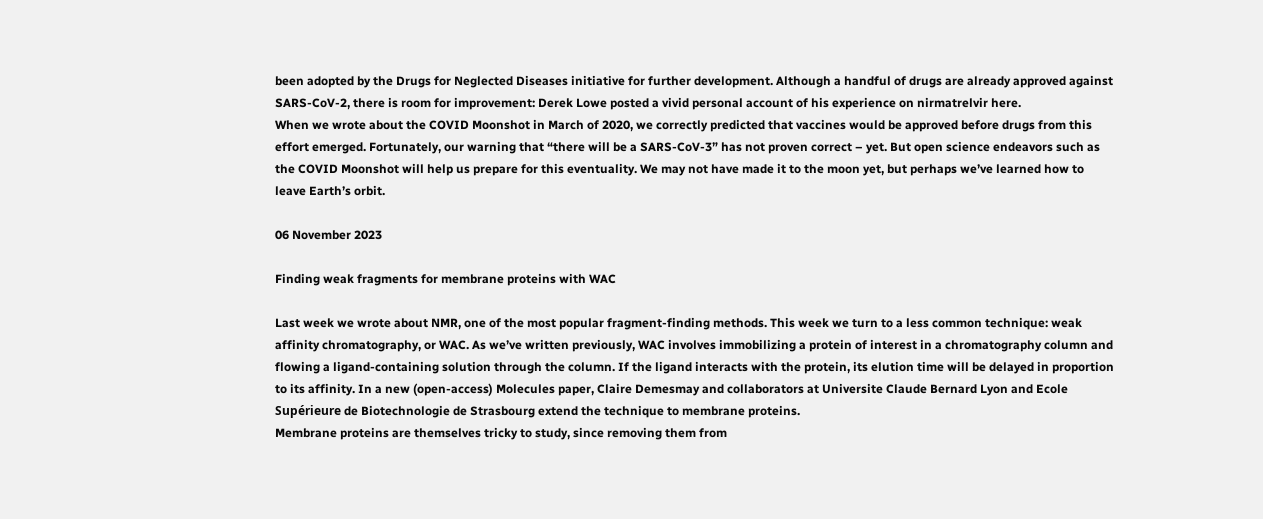been adopted by the Drugs for Neglected Diseases initiative for further development. Although a handful of drugs are already approved against SARS-CoV-2, there is room for improvement: Derek Lowe posted a vivid personal account of his experience on nirmatrelvir here.
When we wrote about the COVID Moonshot in March of 2020, we correctly predicted that vaccines would be approved before drugs from this effort emerged. Fortunately, our warning that “there will be a SARS-CoV-3” has not proven correct – yet. But open science endeavors such as the COVID Moonshot will help us prepare for this eventuality. We may not have made it to the moon yet, but perhaps we’ve learned how to leave Earth’s orbit.

06 November 2023

Finding weak fragments for membrane proteins with WAC

Last week we wrote about NMR, one of the most popular fragment-finding methods. This week we turn to a less common technique: weak affinity chromatography, or WAC. As we’ve written previously, WAC involves immobilizing a protein of interest in a chromatography column and flowing a ligand-containing solution through the column. If the ligand interacts with the protein, its elution time will be delayed in proportion to its affinity. In a new (open-access) Molecules paper, Claire Demesmay and collaborators at Universite Claude Bernard Lyon and Ecole Supérieure de Biotechnologie de Strasbourg extend the technique to membrane proteins.
Membrane proteins are themselves tricky to study, since removing them from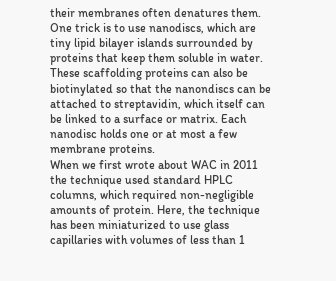their membranes often denatures them. One trick is to use nanodiscs, which are tiny lipid bilayer islands surrounded by proteins that keep them soluble in water. These scaffolding proteins can also be biotinylated so that the nanondiscs can be attached to streptavidin, which itself can be linked to a surface or matrix. Each nanodisc holds one or at most a few membrane proteins.
When we first wrote about WAC in 2011 the technique used standard HPLC columns, which required non-negligible amounts of protein. Here, the technique has been miniaturized to use glass capillaries with volumes of less than 1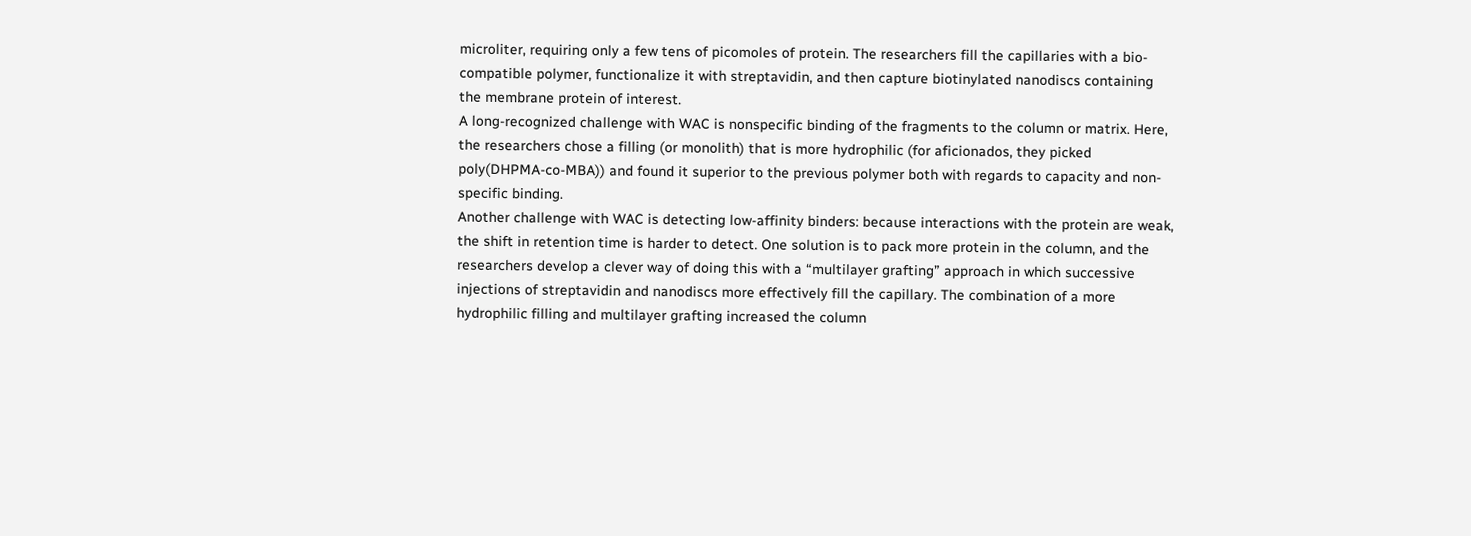microliter, requiring only a few tens of picomoles of protein. The researchers fill the capillaries with a bio-compatible polymer, functionalize it with streptavidin, and then capture biotinylated nanodiscs containing the membrane protein of interest.
A long-recognized challenge with WAC is nonspecific binding of the fragments to the column or matrix. Here, the researchers chose a filling (or monolith) that is more hydrophilic (for aficionados, they picked poly(DHPMA-co-MBA)) and found it superior to the previous polymer both with regards to capacity and non-specific binding.
Another challenge with WAC is detecting low-affinity binders: because interactions with the protein are weak, the shift in retention time is harder to detect. One solution is to pack more protein in the column, and the researchers develop a clever way of doing this with a “multilayer grafting” approach in which successive injections of streptavidin and nanodiscs more effectively fill the capillary. The combination of a more hydrophilic filling and multilayer grafting increased the column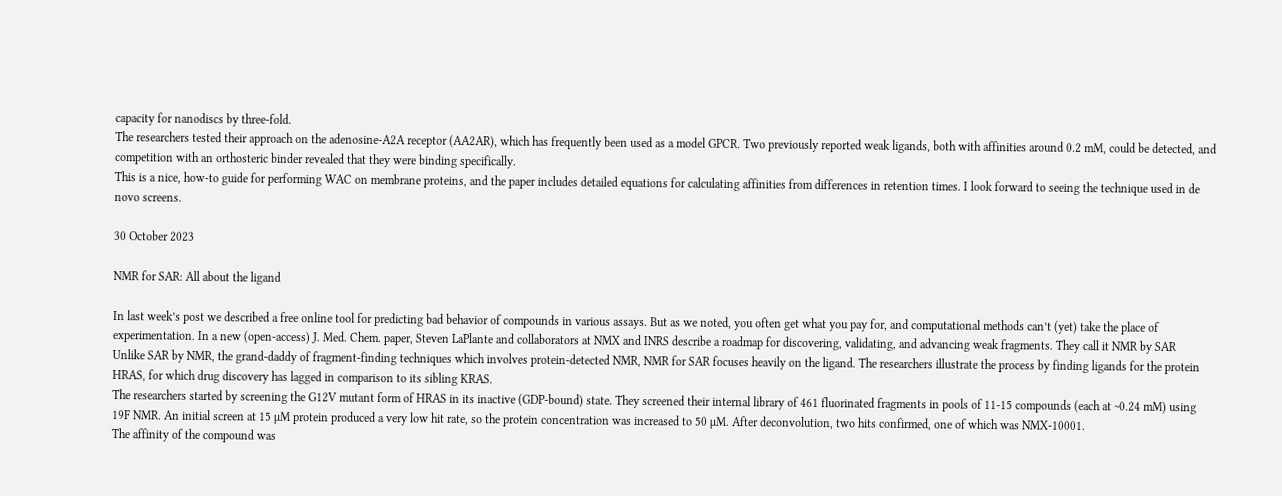capacity for nanodiscs by three-fold.
The researchers tested their approach on the adenosine-A2A receptor (AA2AR), which has frequently been used as a model GPCR. Two previously reported weak ligands, both with affinities around 0.2 mM, could be detected, and competition with an orthosteric binder revealed that they were binding specifically.
This is a nice, how-to guide for performing WAC on membrane proteins, and the paper includes detailed equations for calculating affinities from differences in retention times. I look forward to seeing the technique used in de novo screens.

30 October 2023

NMR for SAR: All about the ligand

In last week’s post we described a free online tool for predicting bad behavior of compounds in various assays. But as we noted, you often get what you pay for, and computational methods can’t (yet) take the place of experimentation. In a new (open-access) J. Med. Chem. paper, Steven LaPlante and collaborators at NMX and INRS describe a roadmap for discovering, validating, and advancing weak fragments. They call it NMR by SAR
Unlike SAR by NMR, the grand-daddy of fragment-finding techniques which involves protein-detected NMR, NMR for SAR focuses heavily on the ligand. The researchers illustrate the process by finding ligands for the protein HRAS, for which drug discovery has lagged in comparison to its sibling KRAS.
The researchers started by screening the G12V mutant form of HRAS in its inactive (GDP-bound) state. They screened their internal library of 461 fluorinated fragments in pools of 11-15 compounds (each at ~0.24 mM) using 19F NMR. An initial screen at 15 µM protein produced a very low hit rate, so the protein concentration was increased to 50 µM. After deconvolution, two hits confirmed, one of which was NMX-10001.
The affinity of the compound was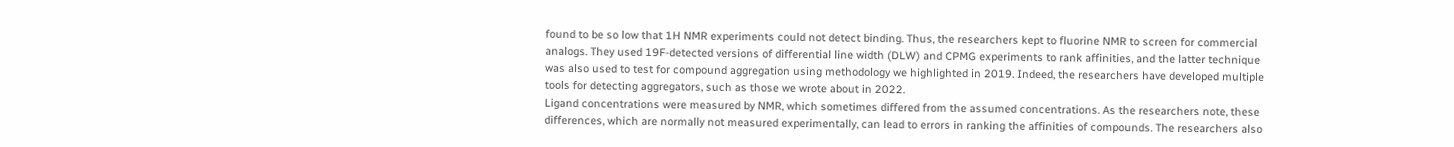found to be so low that 1H NMR experiments could not detect binding. Thus, the researchers kept to fluorine NMR to screen for commercial analogs. They used 19F-detected versions of differential line width (DLW) and CPMG experiments to rank affinities, and the latter technique was also used to test for compound aggregation using methodology we highlighted in 2019. Indeed, the researchers have developed multiple tools for detecting aggregators, such as those we wrote about in 2022.
Ligand concentrations were measured by NMR, which sometimes differed from the assumed concentrations. As the researchers note, these differences, which are normally not measured experimentally, can lead to errors in ranking the affinities of compounds. The researchers also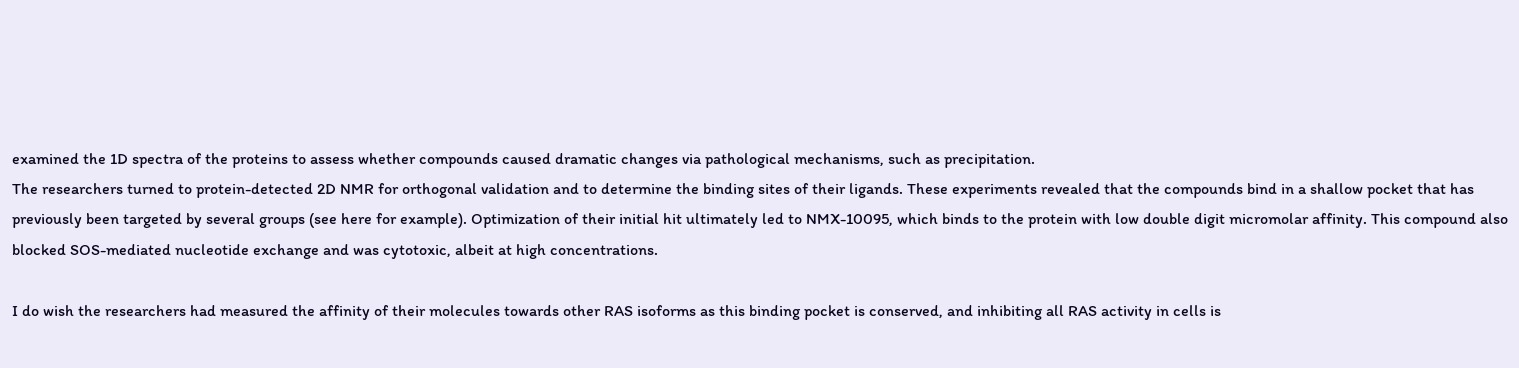examined the 1D spectra of the proteins to assess whether compounds caused dramatic changes via pathological mechanisms, such as precipitation.
The researchers turned to protein-detected 2D NMR for orthogonal validation and to determine the binding sites of their ligands. These experiments revealed that the compounds bind in a shallow pocket that has previously been targeted by several groups (see here for example). Optimization of their initial hit ultimately led to NMX-10095, which binds to the protein with low double digit micromolar affinity. This compound also blocked SOS-mediated nucleotide exchange and was cytotoxic, albeit at high concentrations.

I do wish the researchers had measured the affinity of their molecules towards other RAS isoforms as this binding pocket is conserved, and inhibiting all RAS activity in cells is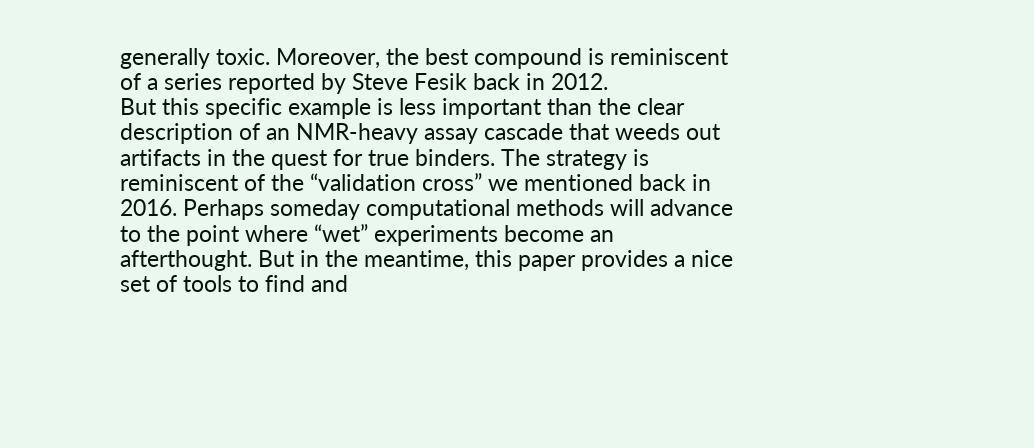generally toxic. Moreover, the best compound is reminiscent of a series reported by Steve Fesik back in 2012.
But this specific example is less important than the clear description of an NMR-heavy assay cascade that weeds out artifacts in the quest for true binders. The strategy is reminiscent of the “validation cross” we mentioned back in 2016. Perhaps someday computational methods will advance to the point where “wet” experiments become an afterthought. But in the meantime, this paper provides a nice set of tools to find and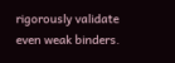rigorously validate even weak binders.